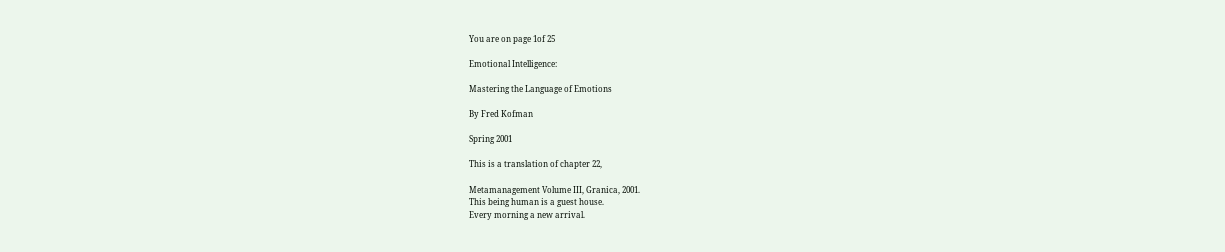You are on page 1of 25

Emotional Intelligence:

Mastering the Language of Emotions

By Fred Kofman

Spring 2001

This is a translation of chapter 22,

Metamanagement Volume III, Granica, 2001.
This being human is a guest house.
Every morning a new arrival.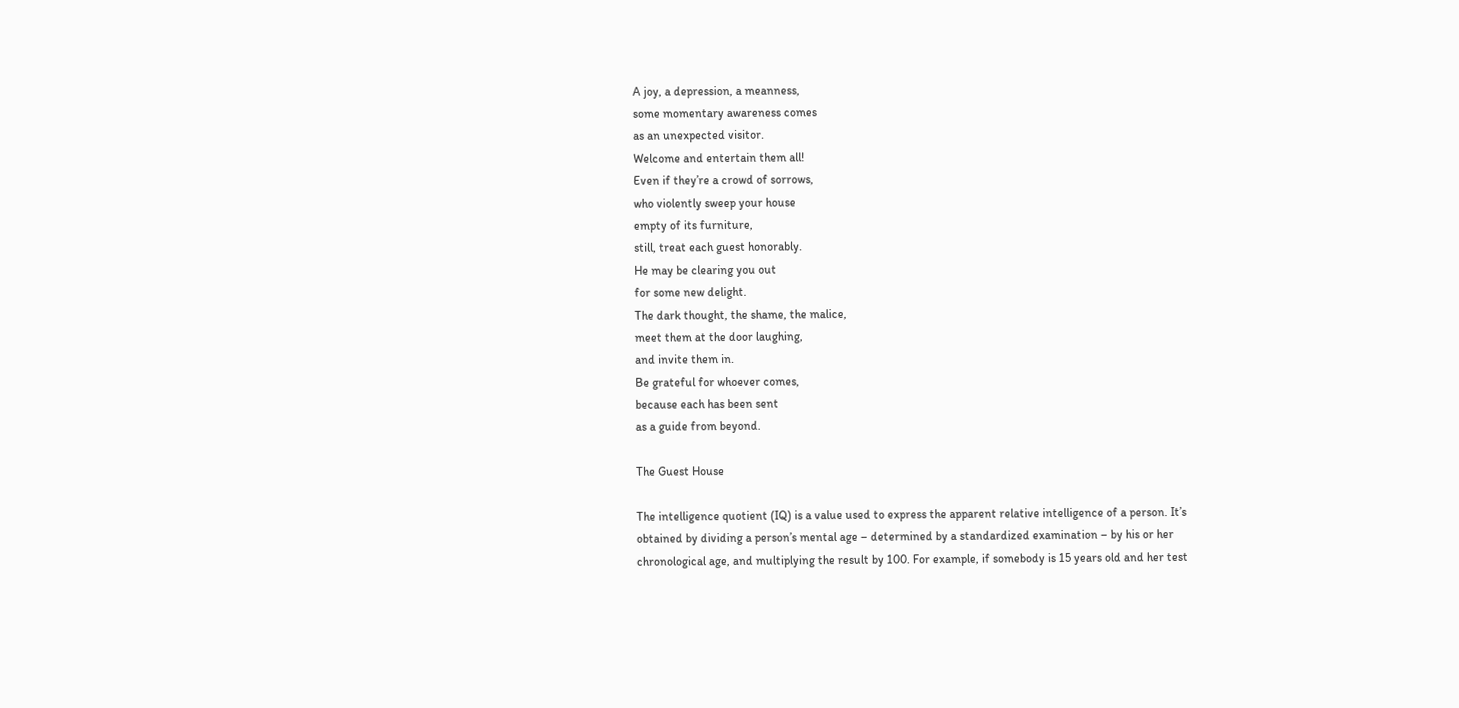A joy, a depression, a meanness,
some momentary awareness comes
as an unexpected visitor.
Welcome and entertain them all!
Even if they’re a crowd of sorrows,
who violently sweep your house
empty of its furniture,
still, treat each guest honorably.
He may be clearing you out
for some new delight.
The dark thought, the shame, the malice,
meet them at the door laughing,
and invite them in.
Be grateful for whoever comes,
because each has been sent
as a guide from beyond.

The Guest House

The intelligence quotient (IQ) is a value used to express the apparent relative intelligence of a person. It’s
obtained by dividing a person’s mental age – determined by a standardized examination – by his or her
chronological age, and multiplying the result by 100. For example, if somebody is 15 years old and her test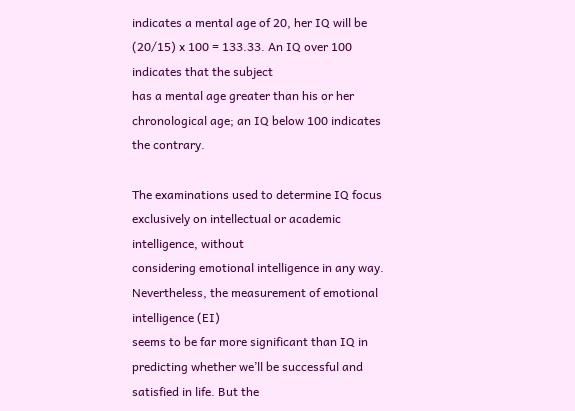indicates a mental age of 20, her IQ will be (20/15) x 100 = 133.33. An IQ over 100 indicates that the subject
has a mental age greater than his or her chronological age; an IQ below 100 indicates the contrary.

The examinations used to determine IQ focus exclusively on intellectual or academic intelligence, without
considering emotional intelligence in any way. Nevertheless, the measurement of emotional intelligence (EI)
seems to be far more significant than IQ in predicting whether we’ll be successful and satisfied in life. But the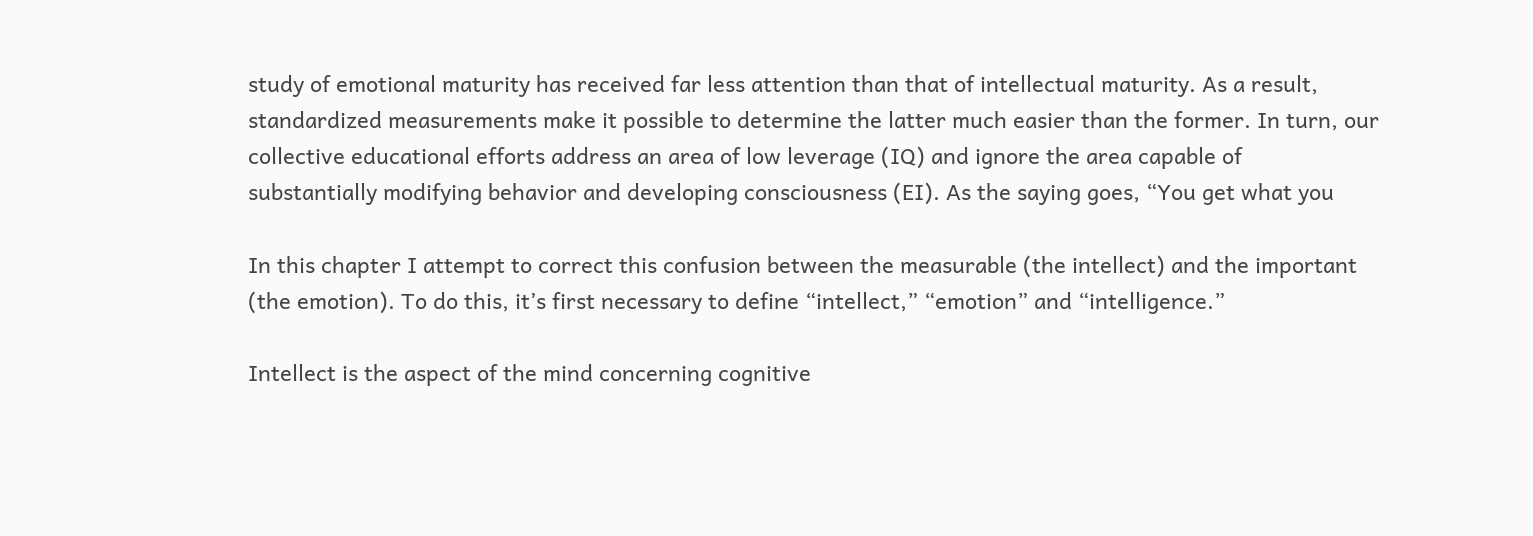study of emotional maturity has received far less attention than that of intellectual maturity. As a result,
standardized measurements make it possible to determine the latter much easier than the former. In turn, our
collective educational efforts address an area of low leverage (IQ) and ignore the area capable of
substantially modifying behavior and developing consciousness (EI). As the saying goes, “You get what you

In this chapter I attempt to correct this confusion between the measurable (the intellect) and the important
(the emotion). To do this, it’s first necessary to define “intellect,” “emotion” and “intelligence.”

Intellect is the aspect of the mind concerning cognitive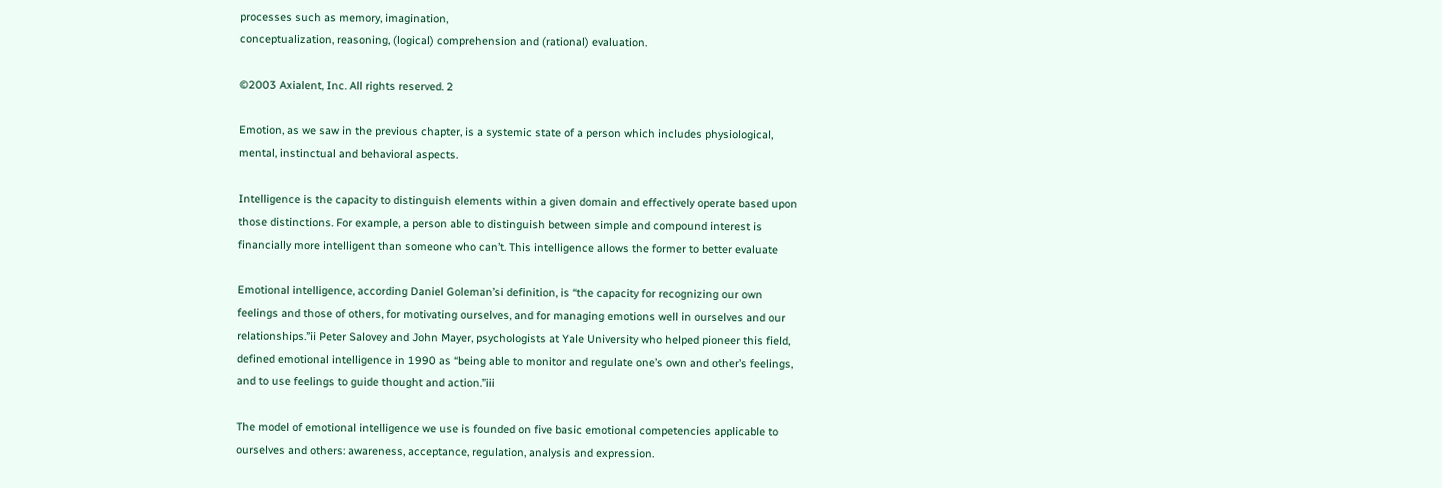processes such as memory, imagination,
conceptualization, reasoning, (logical) comprehension and (rational) evaluation.

©2003 Axialent, Inc. All rights reserved. 2

Emotion, as we saw in the previous chapter, is a systemic state of a person which includes physiological,
mental, instinctual and behavioral aspects.

Intelligence is the capacity to distinguish elements within a given domain and effectively operate based upon
those distinctions. For example, a person able to distinguish between simple and compound interest is
financially more intelligent than someone who can’t. This intelligence allows the former to better evaluate

Emotional intelligence, according Daniel Goleman’si definition, is “the capacity for recognizing our own
feelings and those of others, for motivating ourselves, and for managing emotions well in ourselves and our
relationships.”ii Peter Salovey and John Mayer, psychologists at Yale University who helped pioneer this field,
defined emotional intelligence in 1990 as “being able to monitor and regulate one’s own and other’s feelings,
and to use feelings to guide thought and action.”iii

The model of emotional intelligence we use is founded on five basic emotional competencies applicable to
ourselves and others: awareness, acceptance, regulation, analysis and expression.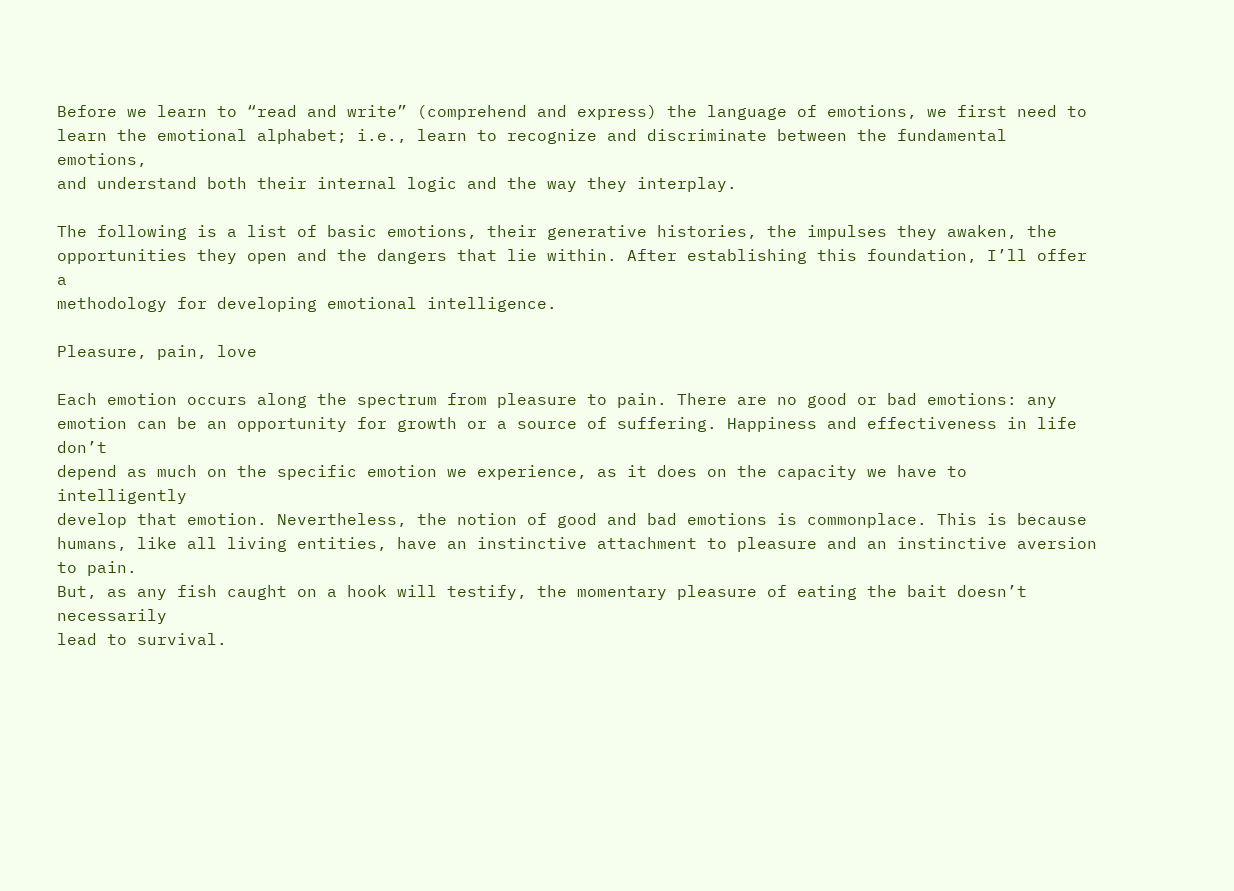Before we learn to “read and write” (comprehend and express) the language of emotions, we first need to
learn the emotional alphabet; i.e., learn to recognize and discriminate between the fundamental emotions,
and understand both their internal logic and the way they interplay.

The following is a list of basic emotions, their generative histories, the impulses they awaken, the
opportunities they open and the dangers that lie within. After establishing this foundation, I’ll offer a
methodology for developing emotional intelligence.

Pleasure, pain, love

Each emotion occurs along the spectrum from pleasure to pain. There are no good or bad emotions: any
emotion can be an opportunity for growth or a source of suffering. Happiness and effectiveness in life don’t
depend as much on the specific emotion we experience, as it does on the capacity we have to intelligently
develop that emotion. Nevertheless, the notion of good and bad emotions is commonplace. This is because
humans, like all living entities, have an instinctive attachment to pleasure and an instinctive aversion to pain.
But, as any fish caught on a hook will testify, the momentary pleasure of eating the bait doesn’t necessarily
lead to survival.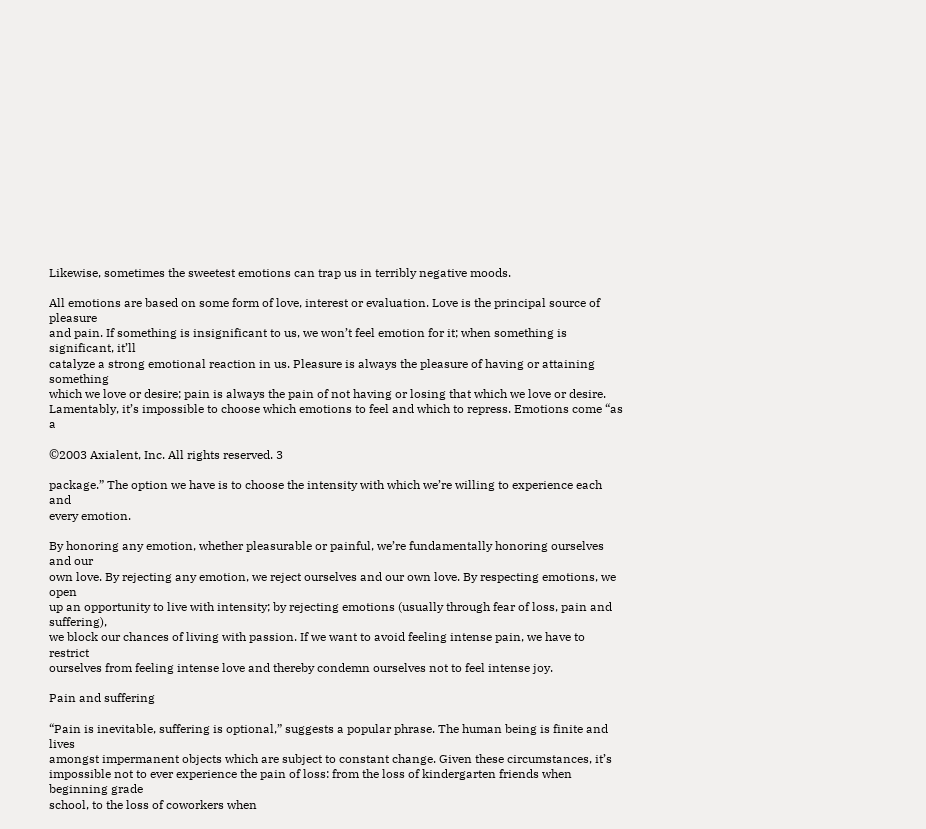Likewise, sometimes the sweetest emotions can trap us in terribly negative moods.

All emotions are based on some form of love, interest or evaluation. Love is the principal source of pleasure
and pain. If something is insignificant to us, we won’t feel emotion for it; when something is significant, it’ll
catalyze a strong emotional reaction in us. Pleasure is always the pleasure of having or attaining something
which we love or desire; pain is always the pain of not having or losing that which we love or desire.
Lamentably, it’s impossible to choose which emotions to feel and which to repress. Emotions come “as a

©2003 Axialent, Inc. All rights reserved. 3

package.” The option we have is to choose the intensity with which we’re willing to experience each and
every emotion.

By honoring any emotion, whether pleasurable or painful, we’re fundamentally honoring ourselves and our
own love. By rejecting any emotion, we reject ourselves and our own love. By respecting emotions, we open
up an opportunity to live with intensity; by rejecting emotions (usually through fear of loss, pain and suffering),
we block our chances of living with passion. If we want to avoid feeling intense pain, we have to restrict
ourselves from feeling intense love and thereby condemn ourselves not to feel intense joy.

Pain and suffering

“Pain is inevitable, suffering is optional,” suggests a popular phrase. The human being is finite and lives
amongst impermanent objects which are subject to constant change. Given these circumstances, it’s
impossible not to ever experience the pain of loss: from the loss of kindergarten friends when beginning grade
school, to the loss of coworkers when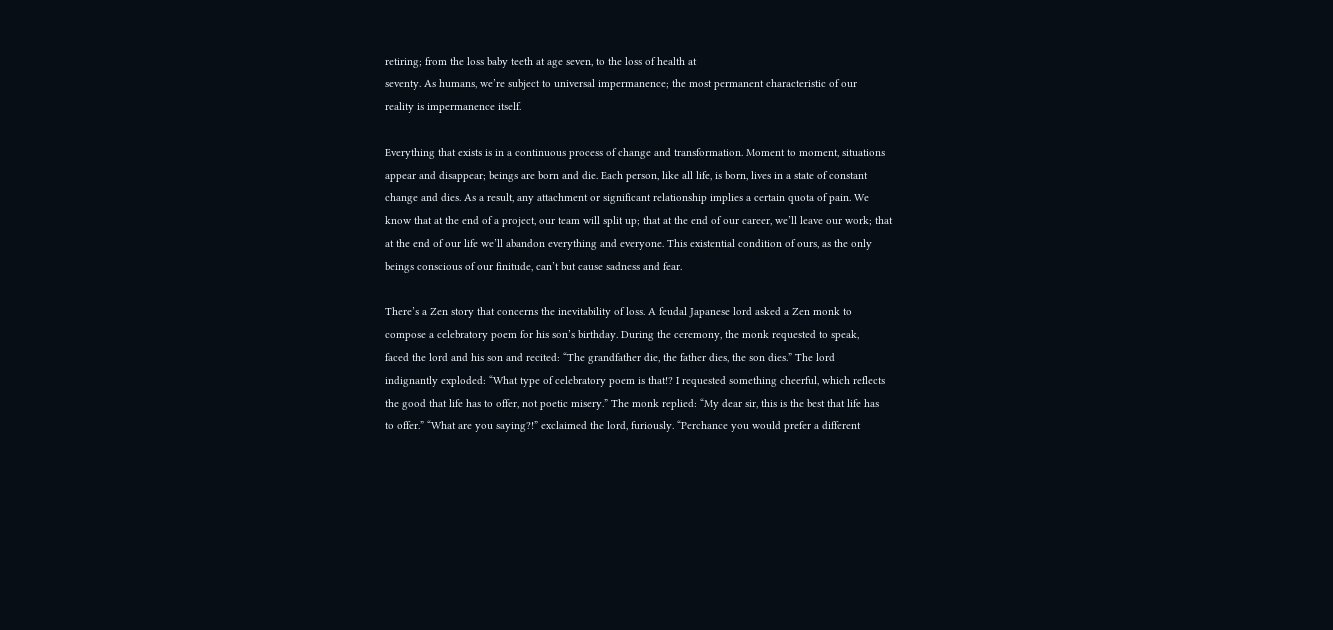retiring; from the loss baby teeth at age seven, to the loss of health at
seventy. As humans, we’re subject to universal impermanence; the most permanent characteristic of our
reality is impermanence itself.

Everything that exists is in a continuous process of change and transformation. Moment to moment, situations
appear and disappear; beings are born and die. Each person, like all life, is born, lives in a state of constant
change and dies. As a result, any attachment or significant relationship implies a certain quota of pain. We
know that at the end of a project, our team will split up; that at the end of our career, we’ll leave our work; that
at the end of our life we’ll abandon everything and everyone. This existential condition of ours, as the only
beings conscious of our finitude, can’t but cause sadness and fear.

There’s a Zen story that concerns the inevitability of loss. A feudal Japanese lord asked a Zen monk to
compose a celebratory poem for his son’s birthday. During the ceremony, the monk requested to speak,
faced the lord and his son and recited: “The grandfather die, the father dies, the son dies.” The lord
indignantly exploded: “What type of celebratory poem is that!? I requested something cheerful, which reflects
the good that life has to offer, not poetic misery.” The monk replied: “My dear sir, this is the best that life has
to offer.” “What are you saying?!” exclaimed the lord, furiously. “Perchance you would prefer a different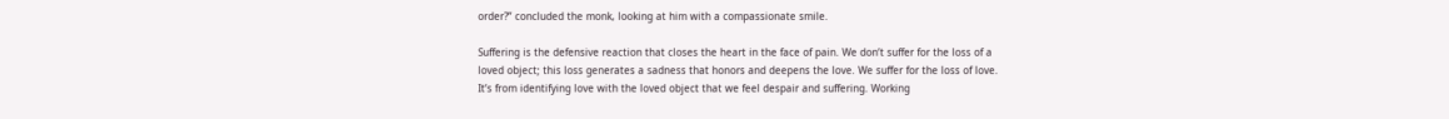order?” concluded the monk, looking at him with a compassionate smile.

Suffering is the defensive reaction that closes the heart in the face of pain. We don’t suffer for the loss of a
loved object; this loss generates a sadness that honors and deepens the love. We suffer for the loss of love.
It’s from identifying love with the loved object that we feel despair and suffering. Working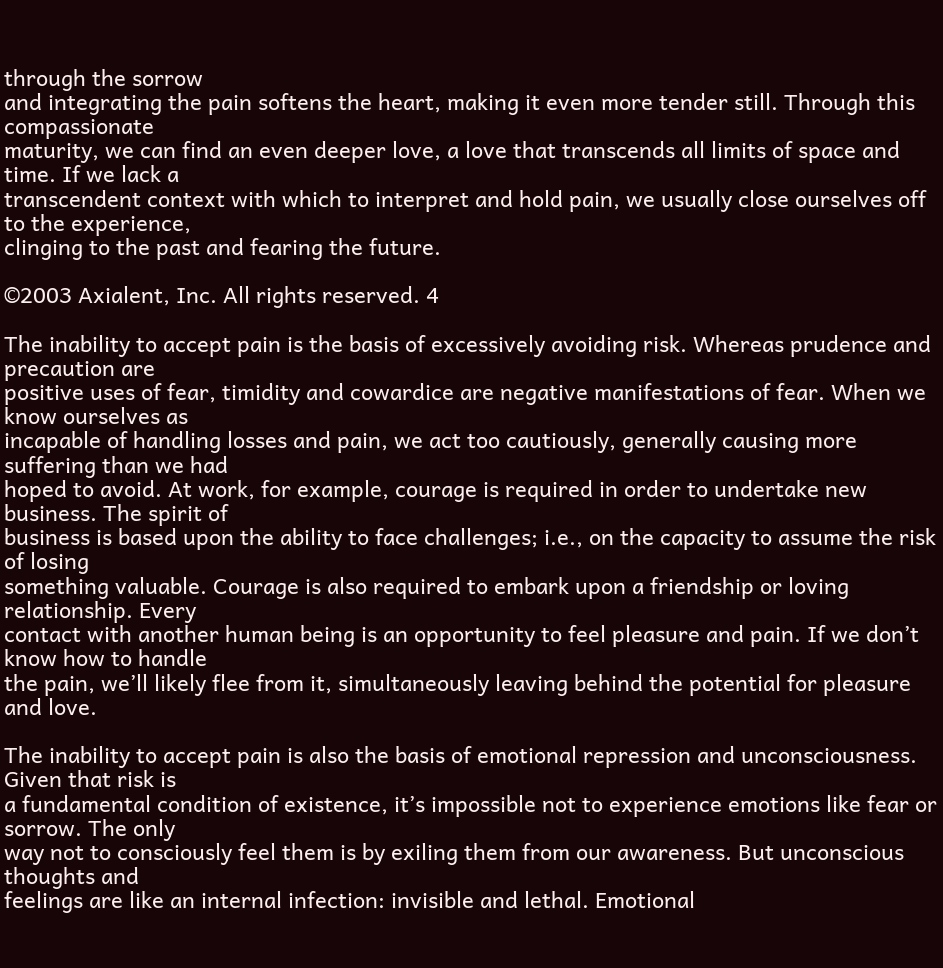through the sorrow
and integrating the pain softens the heart, making it even more tender still. Through this compassionate
maturity, we can find an even deeper love, a love that transcends all limits of space and time. If we lack a
transcendent context with which to interpret and hold pain, we usually close ourselves off to the experience,
clinging to the past and fearing the future.

©2003 Axialent, Inc. All rights reserved. 4

The inability to accept pain is the basis of excessively avoiding risk. Whereas prudence and precaution are
positive uses of fear, timidity and cowardice are negative manifestations of fear. When we know ourselves as
incapable of handling losses and pain, we act too cautiously, generally causing more suffering than we had
hoped to avoid. At work, for example, courage is required in order to undertake new business. The spirit of
business is based upon the ability to face challenges; i.e., on the capacity to assume the risk of losing
something valuable. Courage is also required to embark upon a friendship or loving relationship. Every
contact with another human being is an opportunity to feel pleasure and pain. If we don’t know how to handle
the pain, we’ll likely flee from it, simultaneously leaving behind the potential for pleasure and love.

The inability to accept pain is also the basis of emotional repression and unconsciousness. Given that risk is
a fundamental condition of existence, it’s impossible not to experience emotions like fear or sorrow. The only
way not to consciously feel them is by exiling them from our awareness. But unconscious thoughts and
feelings are like an internal infection: invisible and lethal. Emotional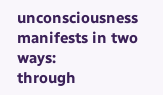unconsciousness manifests in two ways:
through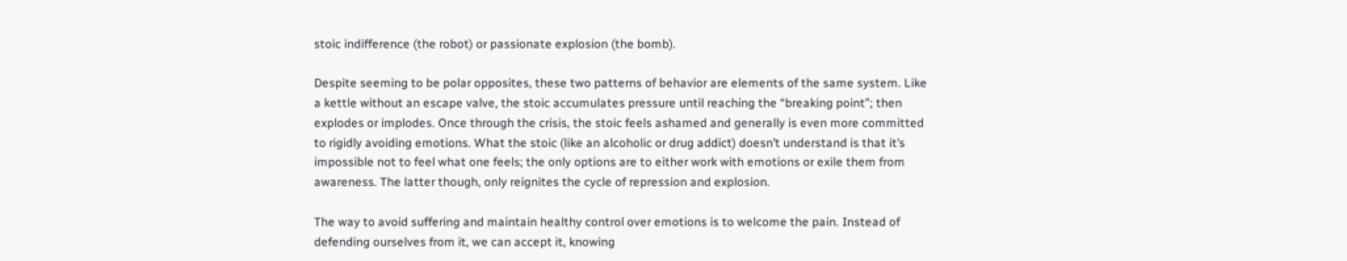stoic indifference (the robot) or passionate explosion (the bomb).

Despite seeming to be polar opposites, these two patterns of behavior are elements of the same system. Like
a kettle without an escape valve, the stoic accumulates pressure until reaching the “breaking point”; then
explodes or implodes. Once through the crisis, the stoic feels ashamed and generally is even more committed
to rigidly avoiding emotions. What the stoic (like an alcoholic or drug addict) doesn’t understand is that it’s
impossible not to feel what one feels; the only options are to either work with emotions or exile them from
awareness. The latter though, only reignites the cycle of repression and explosion.

The way to avoid suffering and maintain healthy control over emotions is to welcome the pain. Instead of
defending ourselves from it, we can accept it, knowing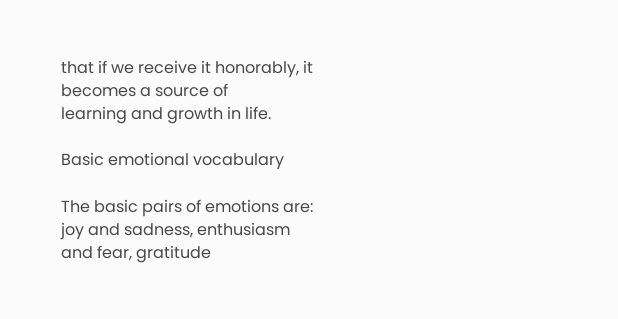that if we receive it honorably, it becomes a source of
learning and growth in life.

Basic emotional vocabulary

The basic pairs of emotions are: joy and sadness, enthusiasm and fear, gratitude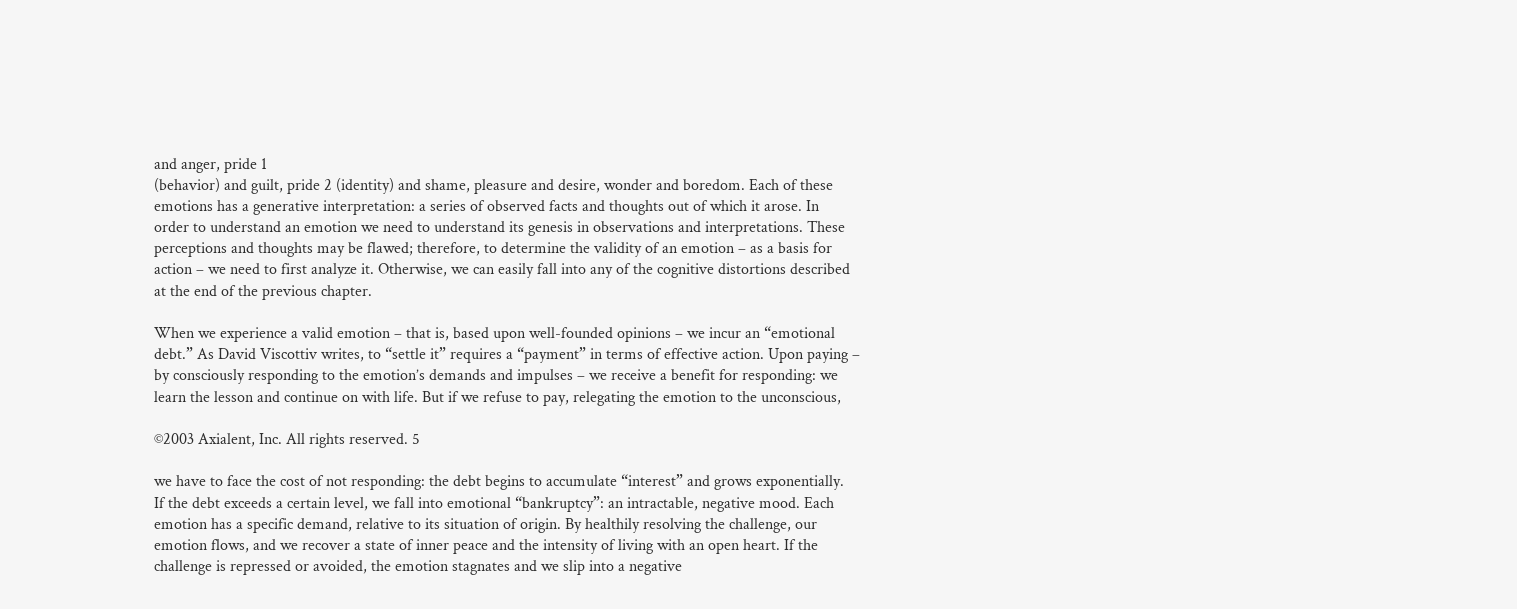and anger, pride 1
(behavior) and guilt, pride 2 (identity) and shame, pleasure and desire, wonder and boredom. Each of these
emotions has a generative interpretation: a series of observed facts and thoughts out of which it arose. In
order to understand an emotion we need to understand its genesis in observations and interpretations. These
perceptions and thoughts may be flawed; therefore, to determine the validity of an emotion – as a basis for
action – we need to first analyze it. Otherwise, we can easily fall into any of the cognitive distortions described
at the end of the previous chapter.

When we experience a valid emotion – that is, based upon well-founded opinions – we incur an “emotional
debt.” As David Viscottiv writes, to “settle it” requires a “payment” in terms of effective action. Upon paying –
by consciously responding to the emotion’s demands and impulses – we receive a benefit for responding: we
learn the lesson and continue on with life. But if we refuse to pay, relegating the emotion to the unconscious,

©2003 Axialent, Inc. All rights reserved. 5

we have to face the cost of not responding: the debt begins to accumulate “interest” and grows exponentially.
If the debt exceeds a certain level, we fall into emotional “bankruptcy”: an intractable, negative mood. Each
emotion has a specific demand, relative to its situation of origin. By healthily resolving the challenge, our
emotion flows, and we recover a state of inner peace and the intensity of living with an open heart. If the
challenge is repressed or avoided, the emotion stagnates and we slip into a negative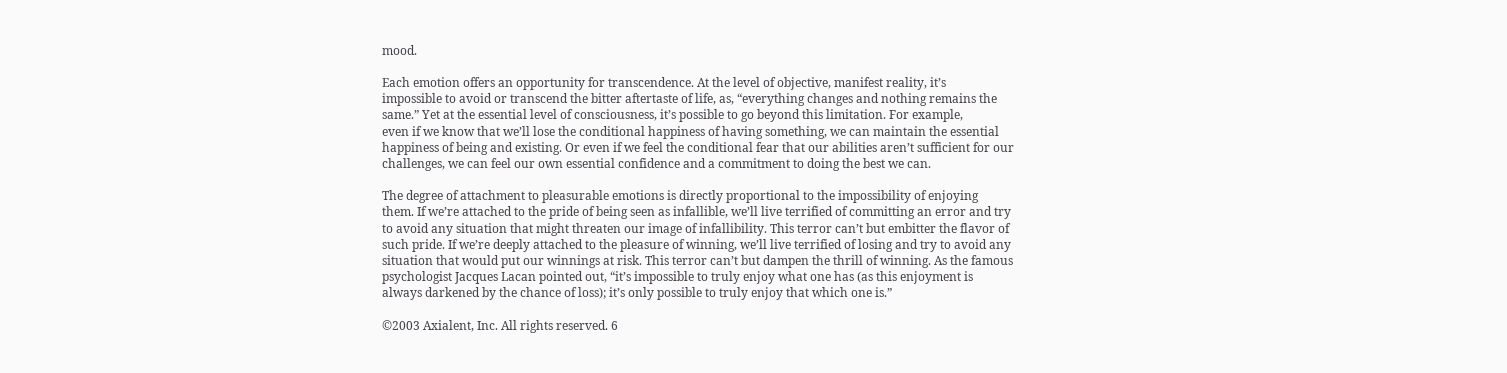mood.

Each emotion offers an opportunity for transcendence. At the level of objective, manifest reality, it’s
impossible to avoid or transcend the bitter aftertaste of life, as, “everything changes and nothing remains the
same.” Yet at the essential level of consciousness, it’s possible to go beyond this limitation. For example,
even if we know that we’ll lose the conditional happiness of having something, we can maintain the essential
happiness of being and existing. Or even if we feel the conditional fear that our abilities aren’t sufficient for our
challenges, we can feel our own essential confidence and a commitment to doing the best we can.

The degree of attachment to pleasurable emotions is directly proportional to the impossibility of enjoying
them. If we’re attached to the pride of being seen as infallible, we’ll live terrified of committing an error and try
to avoid any situation that might threaten our image of infallibility. This terror can’t but embitter the flavor of
such pride. If we’re deeply attached to the pleasure of winning, we’ll live terrified of losing and try to avoid any
situation that would put our winnings at risk. This terror can’t but dampen the thrill of winning. As the famous
psychologist Jacques Lacan pointed out, “it’s impossible to truly enjoy what one has (as this enjoyment is
always darkened by the chance of loss); it’s only possible to truly enjoy that which one is.”

©2003 Axialent, Inc. All rights reserved. 6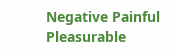Negative Painful Pleasurable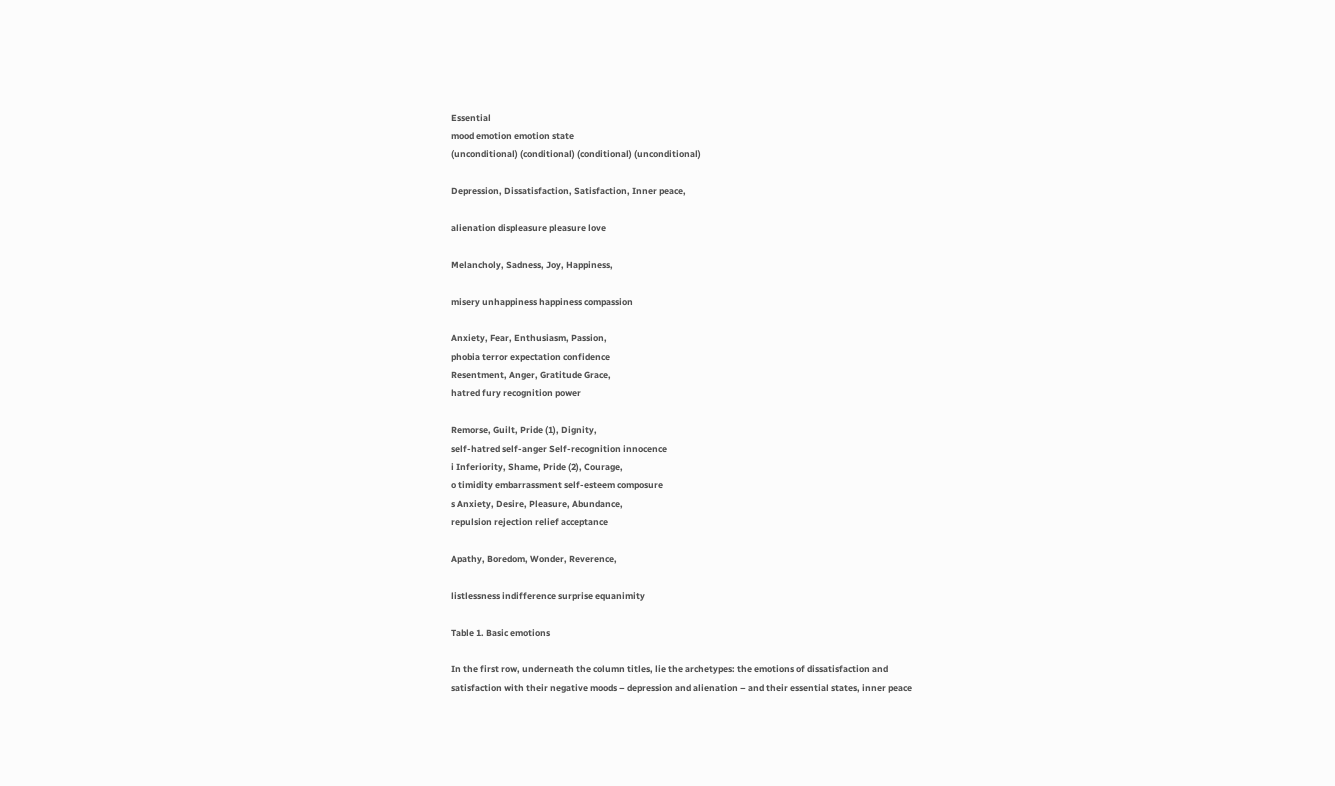Essential
mood emotion emotion state
(unconditional) (conditional) (conditional) (unconditional)

Depression, Dissatisfaction, Satisfaction, Inner peace,

alienation displeasure pleasure love

Melancholy, Sadness, Joy, Happiness,

misery unhappiness happiness compassion

Anxiety, Fear, Enthusiasm, Passion,
phobia terror expectation confidence
Resentment, Anger, Gratitude Grace,
hatred fury recognition power

Remorse, Guilt, Pride (1), Dignity,
self-hatred self-anger Self-recognition innocence
i Inferiority, Shame, Pride (2), Courage,
o timidity embarrassment self-esteem composure
s Anxiety, Desire, Pleasure, Abundance,
repulsion rejection relief acceptance

Apathy, Boredom, Wonder, Reverence,

listlessness indifference surprise equanimity

Table 1. Basic emotions

In the first row, underneath the column titles, lie the archetypes: the emotions of dissatisfaction and
satisfaction with their negative moods – depression and alienation – and their essential states, inner peace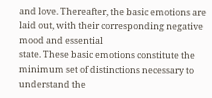and love. Thereafter, the basic emotions are laid out, with their corresponding negative mood and essential
state. These basic emotions constitute the minimum set of distinctions necessary to understand the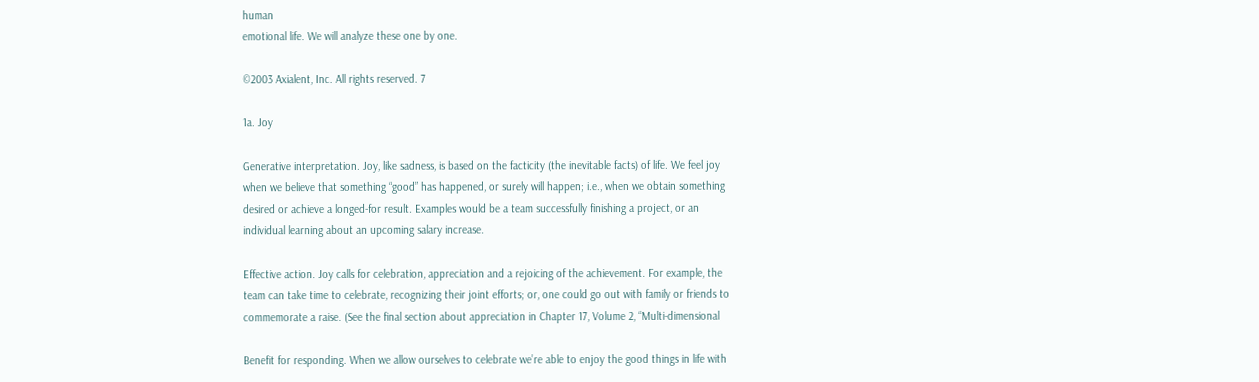human
emotional life. We will analyze these one by one.

©2003 Axialent, Inc. All rights reserved. 7

1a. Joy

Generative interpretation. Joy, like sadness, is based on the facticity (the inevitable facts) of life. We feel joy
when we believe that something “good” has happened, or surely will happen; i.e., when we obtain something
desired or achieve a longed-for result. Examples would be a team successfully finishing a project, or an
individual learning about an upcoming salary increase.

Effective action. Joy calls for celebration, appreciation and a rejoicing of the achievement. For example, the
team can take time to celebrate, recognizing their joint efforts; or, one could go out with family or friends to
commemorate a raise. (See the final section about appreciation in Chapter 17, Volume 2, “Multi-dimensional

Benefit for responding. When we allow ourselves to celebrate we’re able to enjoy the good things in life with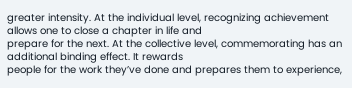greater intensity. At the individual level, recognizing achievement allows one to close a chapter in life and
prepare for the next. At the collective level, commemorating has an additional binding effect. It rewards
people for the work they’ve done and prepares them to experience,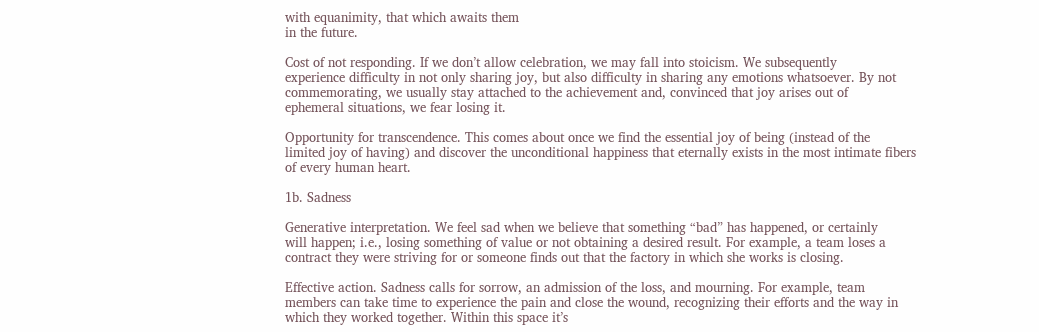with equanimity, that which awaits them
in the future.

Cost of not responding. If we don’t allow celebration, we may fall into stoicism. We subsequently
experience difficulty in not only sharing joy, but also difficulty in sharing any emotions whatsoever. By not
commemorating, we usually stay attached to the achievement and, convinced that joy arises out of
ephemeral situations, we fear losing it.

Opportunity for transcendence. This comes about once we find the essential joy of being (instead of the
limited joy of having) and discover the unconditional happiness that eternally exists in the most intimate fibers
of every human heart.

1b. Sadness

Generative interpretation. We feel sad when we believe that something “bad” has happened, or certainly
will happen; i.e., losing something of value or not obtaining a desired result. For example, a team loses a
contract they were striving for or someone finds out that the factory in which she works is closing.

Effective action. Sadness calls for sorrow, an admission of the loss, and mourning. For example, team
members can take time to experience the pain and close the wound, recognizing their efforts and the way in
which they worked together. Within this space it’s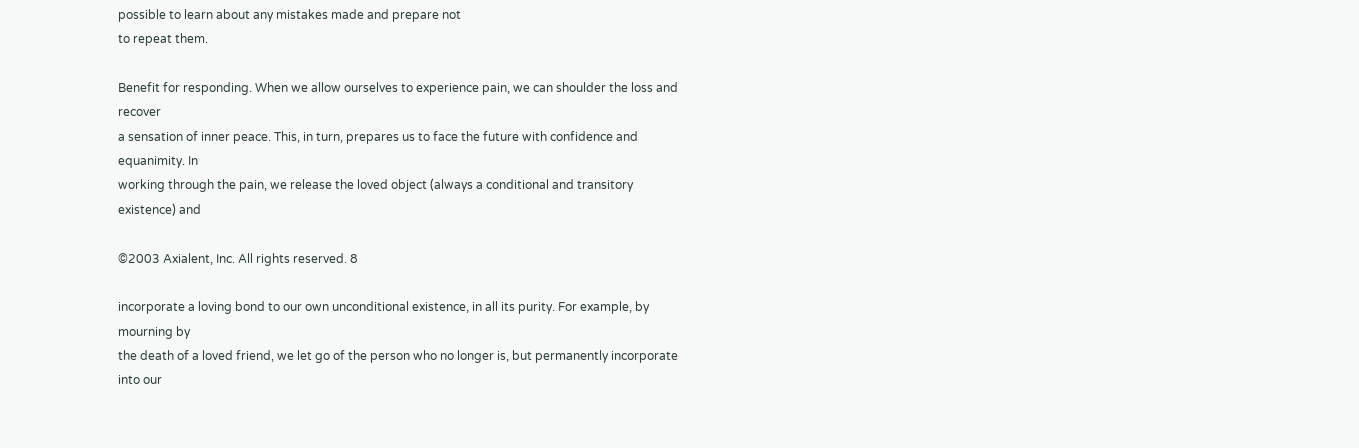possible to learn about any mistakes made and prepare not
to repeat them.

Benefit for responding. When we allow ourselves to experience pain, we can shoulder the loss and recover
a sensation of inner peace. This, in turn, prepares us to face the future with confidence and equanimity. In
working through the pain, we release the loved object (always a conditional and transitory existence) and

©2003 Axialent, Inc. All rights reserved. 8

incorporate a loving bond to our own unconditional existence, in all its purity. For example, by mourning by
the death of a loved friend, we let go of the person who no longer is, but permanently incorporate into our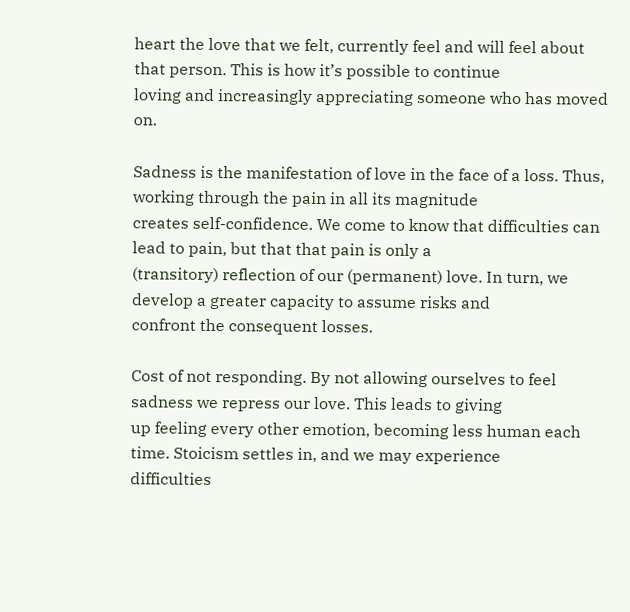heart the love that we felt, currently feel and will feel about that person. This is how it’s possible to continue
loving and increasingly appreciating someone who has moved on.

Sadness is the manifestation of love in the face of a loss. Thus, working through the pain in all its magnitude
creates self-confidence. We come to know that difficulties can lead to pain, but that that pain is only a
(transitory) reflection of our (permanent) love. In turn, we develop a greater capacity to assume risks and
confront the consequent losses.

Cost of not responding. By not allowing ourselves to feel sadness we repress our love. This leads to giving
up feeling every other emotion, becoming less human each time. Stoicism settles in, and we may experience
difficulties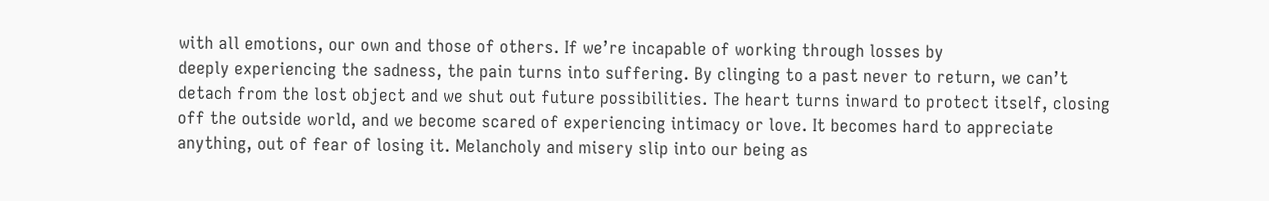with all emotions, our own and those of others. If we’re incapable of working through losses by
deeply experiencing the sadness, the pain turns into suffering. By clinging to a past never to return, we can’t
detach from the lost object and we shut out future possibilities. The heart turns inward to protect itself, closing
off the outside world, and we become scared of experiencing intimacy or love. It becomes hard to appreciate
anything, out of fear of losing it. Melancholy and misery slip into our being as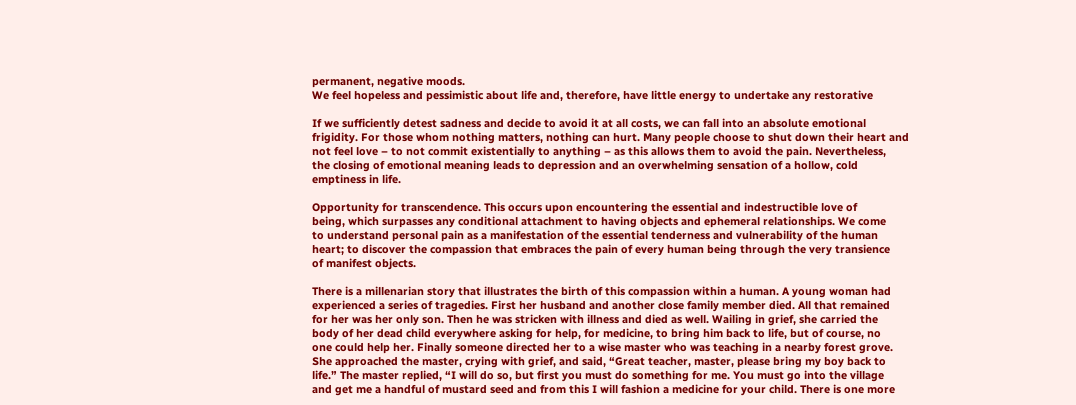permanent, negative moods.
We feel hopeless and pessimistic about life and, therefore, have little energy to undertake any restorative

If we sufficiently detest sadness and decide to avoid it at all costs, we can fall into an absolute emotional
frigidity. For those whom nothing matters, nothing can hurt. Many people choose to shut down their heart and
not feel love – to not commit existentially to anything – as this allows them to avoid the pain. Nevertheless,
the closing of emotional meaning leads to depression and an overwhelming sensation of a hollow, cold
emptiness in life.

Opportunity for transcendence. This occurs upon encountering the essential and indestructible love of
being, which surpasses any conditional attachment to having objects and ephemeral relationships. We come
to understand personal pain as a manifestation of the essential tenderness and vulnerability of the human
heart; to discover the compassion that embraces the pain of every human being through the very transience
of manifest objects.

There is a millenarian story that illustrates the birth of this compassion within a human. A young woman had
experienced a series of tragedies. First her husband and another close family member died. All that remained
for her was her only son. Then he was stricken with illness and died as well. Wailing in grief, she carried the
body of her dead child everywhere asking for help, for medicine, to bring him back to life, but of course, no
one could help her. Finally someone directed her to a wise master who was teaching in a nearby forest grove.
She approached the master, crying with grief, and said, “Great teacher, master, please bring my boy back to
life.” The master replied, “I will do so, but first you must do something for me. You must go into the village
and get me a handful of mustard seed and from this I will fashion a medicine for your child. There is one more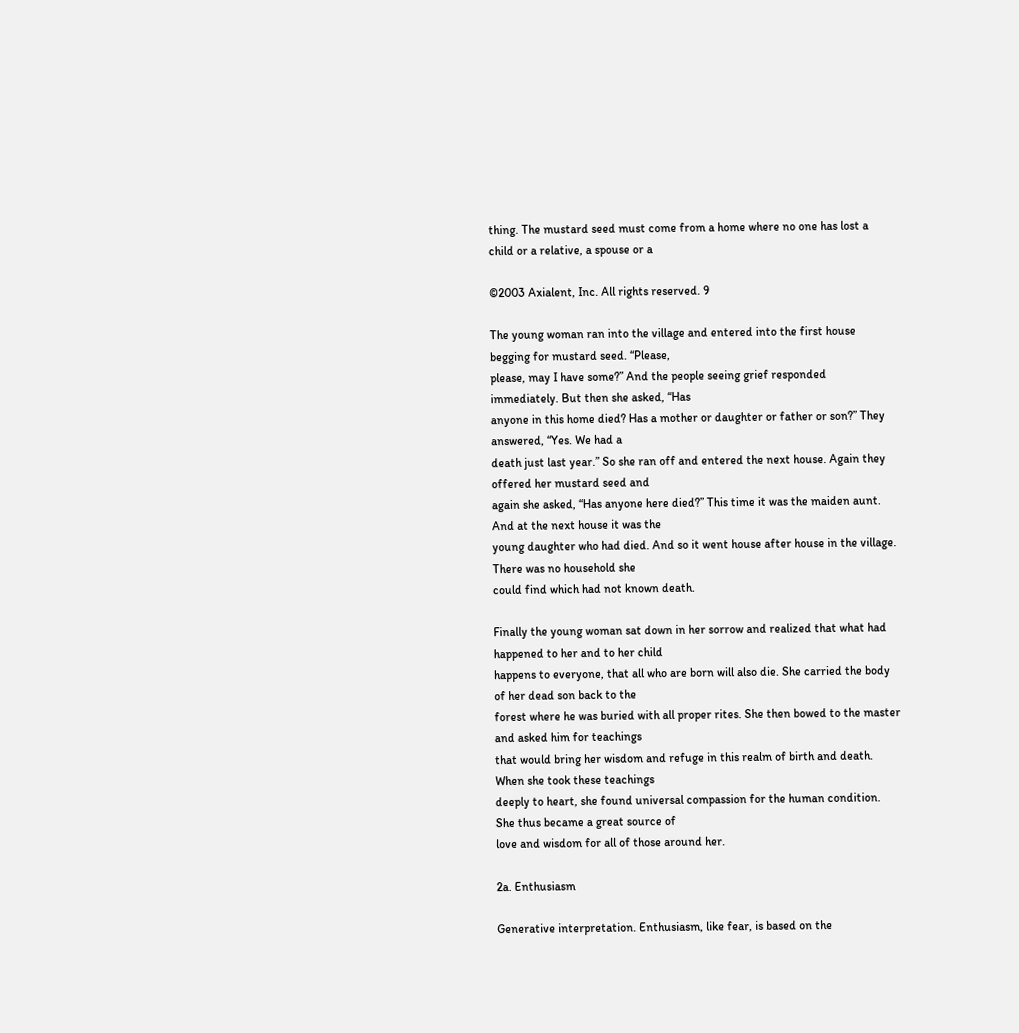thing. The mustard seed must come from a home where no one has lost a child or a relative, a spouse or a

©2003 Axialent, Inc. All rights reserved. 9

The young woman ran into the village and entered into the first house begging for mustard seed. “Please,
please, may I have some?” And the people seeing grief responded immediately. But then she asked, “Has
anyone in this home died? Has a mother or daughter or father or son?” They answered, “Yes. We had a
death just last year.” So she ran off and entered the next house. Again they offered her mustard seed and
again she asked, “Has anyone here died?” This time it was the maiden aunt. And at the next house it was the
young daughter who had died. And so it went house after house in the village. There was no household she
could find which had not known death.

Finally the young woman sat down in her sorrow and realized that what had happened to her and to her child
happens to everyone, that all who are born will also die. She carried the body of her dead son back to the
forest where he was buried with all proper rites. She then bowed to the master and asked him for teachings
that would bring her wisdom and refuge in this realm of birth and death. When she took these teachings
deeply to heart, she found universal compassion for the human condition. She thus became a great source of
love and wisdom for all of those around her.

2a. Enthusiasm

Generative interpretation. Enthusiasm, like fear, is based on the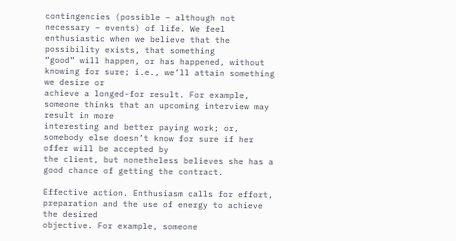contingencies (possible – although not
necessary – events) of life. We feel enthusiastic when we believe that the possibility exists, that something
“good” will happen, or has happened, without knowing for sure; i.e., we’ll attain something we desire or
achieve a longed-for result. For example, someone thinks that an upcoming interview may result in more
interesting and better paying work; or, somebody else doesn’t know for sure if her offer will be accepted by
the client, but nonetheless believes she has a good chance of getting the contract.

Effective action. Enthusiasm calls for effort, preparation and the use of energy to achieve the desired
objective. For example, someone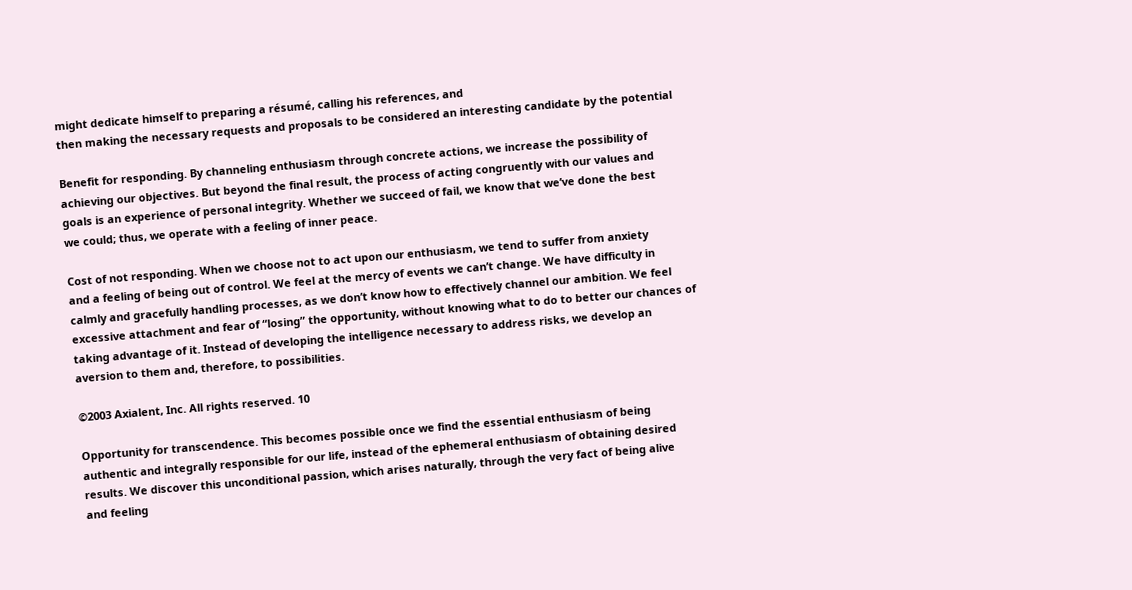might dedicate himself to preparing a résumé, calling his references, and
then making the necessary requests and proposals to be considered an interesting candidate by the potential

Benefit for responding. By channeling enthusiasm through concrete actions, we increase the possibility of
achieving our objectives. But beyond the final result, the process of acting congruently with our values and
goals is an experience of personal integrity. Whether we succeed of fail, we know that we’ve done the best
we could; thus, we operate with a feeling of inner peace.

Cost of not responding. When we choose not to act upon our enthusiasm, we tend to suffer from anxiety
and a feeling of being out of control. We feel at the mercy of events we can’t change. We have difficulty in
calmly and gracefully handling processes, as we don’t know how to effectively channel our ambition. We feel
excessive attachment and fear of “losing” the opportunity, without knowing what to do to better our chances of
taking advantage of it. Instead of developing the intelligence necessary to address risks, we develop an
aversion to them and, therefore, to possibilities.

©2003 Axialent, Inc. All rights reserved. 10

Opportunity for transcendence. This becomes possible once we find the essential enthusiasm of being
authentic and integrally responsible for our life, instead of the ephemeral enthusiasm of obtaining desired
results. We discover this unconditional passion, which arises naturally, through the very fact of being alive
and feeling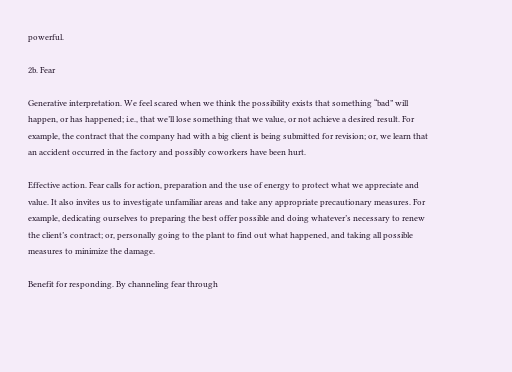powerful.

2b. Fear

Generative interpretation. We feel scared when we think the possibility exists that something “bad” will
happen, or has happened; i.e., that we’ll lose something that we value, or not achieve a desired result. For
example, the contract that the company had with a big client is being submitted for revision; or, we learn that
an accident occurred in the factory and possibly coworkers have been hurt.

Effective action. Fear calls for action, preparation and the use of energy to protect what we appreciate and
value. It also invites us to investigate unfamiliar areas and take any appropriate precautionary measures. For
example, dedicating ourselves to preparing the best offer possible and doing whatever’s necessary to renew
the client’s contract; or, personally going to the plant to find out what happened, and taking all possible
measures to minimize the damage.

Benefit for responding. By channeling fear through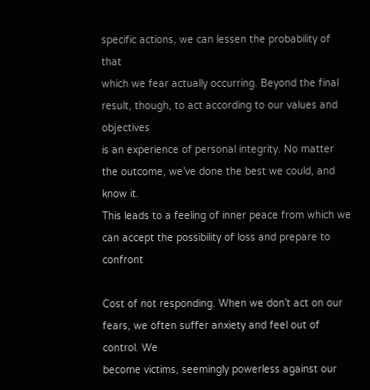specific actions, we can lessen the probability of that
which we fear actually occurring. Beyond the final result, though, to act according to our values and objectives
is an experience of personal integrity. No matter the outcome, we’ve done the best we could, and know it.
This leads to a feeling of inner peace from which we can accept the possibility of loss and prepare to confront

Cost of not responding. When we don’t act on our fears, we often suffer anxiety and feel out of control. We
become victims, seemingly powerless against our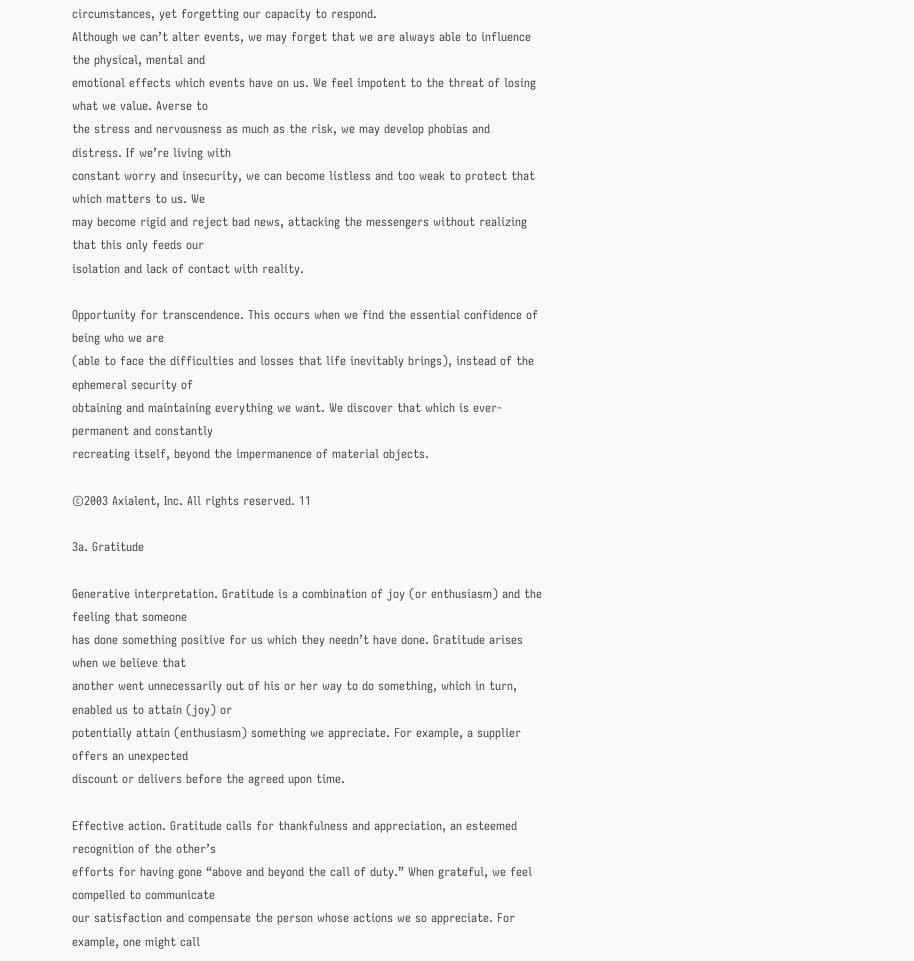circumstances, yet forgetting our capacity to respond.
Although we can’t alter events, we may forget that we are always able to influence the physical, mental and
emotional effects which events have on us. We feel impotent to the threat of losing what we value. Averse to
the stress and nervousness as much as the risk, we may develop phobias and distress. If we’re living with
constant worry and insecurity, we can become listless and too weak to protect that which matters to us. We
may become rigid and reject bad news, attacking the messengers without realizing that this only feeds our
isolation and lack of contact with reality.

Opportunity for transcendence. This occurs when we find the essential confidence of being who we are
(able to face the difficulties and losses that life inevitably brings), instead of the ephemeral security of
obtaining and maintaining everything we want. We discover that which is ever-permanent and constantly
recreating itself, beyond the impermanence of material objects.

©2003 Axialent, Inc. All rights reserved. 11

3a. Gratitude

Generative interpretation. Gratitude is a combination of joy (or enthusiasm) and the feeling that someone
has done something positive for us which they needn’t have done. Gratitude arises when we believe that
another went unnecessarily out of his or her way to do something, which in turn, enabled us to attain (joy) or
potentially attain (enthusiasm) something we appreciate. For example, a supplier offers an unexpected
discount or delivers before the agreed upon time.

Effective action. Gratitude calls for thankfulness and appreciation, an esteemed recognition of the other’s
efforts for having gone “above and beyond the call of duty.” When grateful, we feel compelled to communicate
our satisfaction and compensate the person whose actions we so appreciate. For example, one might call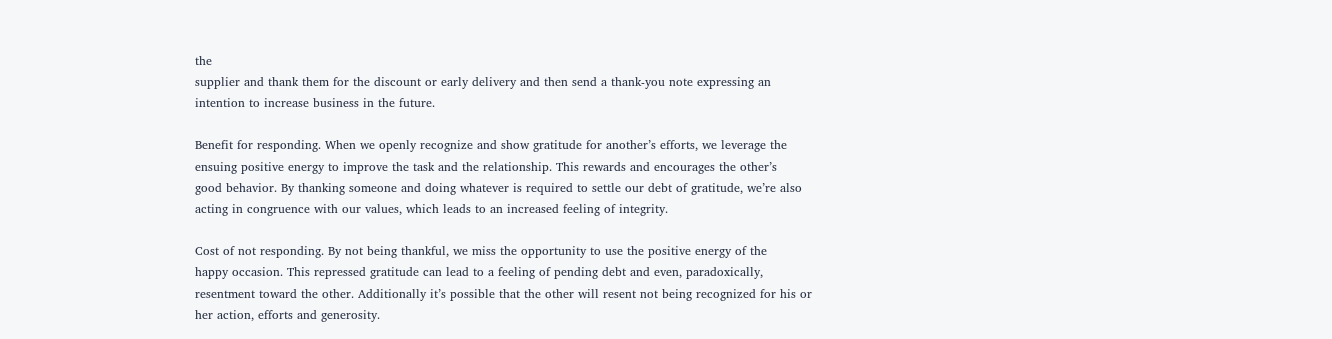the
supplier and thank them for the discount or early delivery and then send a thank-you note expressing an
intention to increase business in the future.

Benefit for responding. When we openly recognize and show gratitude for another’s efforts, we leverage the
ensuing positive energy to improve the task and the relationship. This rewards and encourages the other’s
good behavior. By thanking someone and doing whatever is required to settle our debt of gratitude, we’re also
acting in congruence with our values, which leads to an increased feeling of integrity.

Cost of not responding. By not being thankful, we miss the opportunity to use the positive energy of the
happy occasion. This repressed gratitude can lead to a feeling of pending debt and even, paradoxically,
resentment toward the other. Additionally it’s possible that the other will resent not being recognized for his or
her action, efforts and generosity.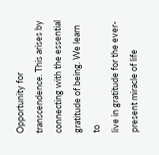Opportunity for transcendence. This arises by connecting with the essential gratitude of being. We learn to
live in gratitude for the ever-present miracle of life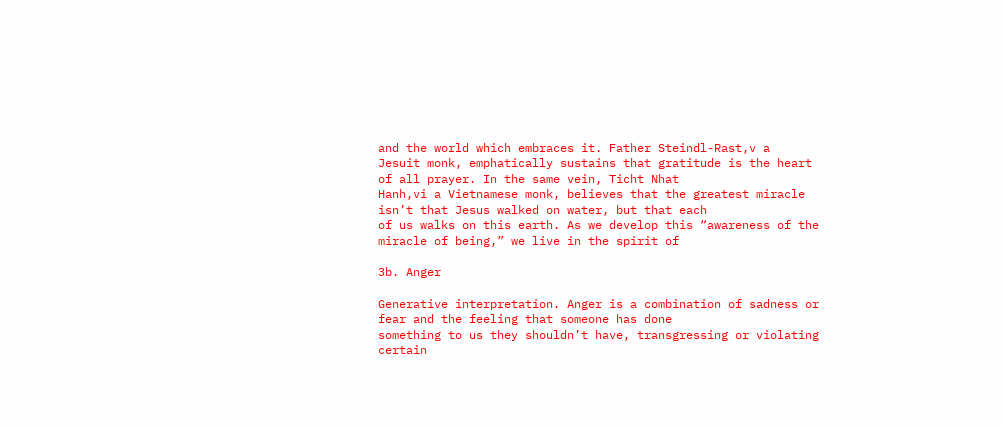and the world which embraces it. Father Steindl-Rast,v a
Jesuit monk, emphatically sustains that gratitude is the heart of all prayer. In the same vein, Ticht Nhat
Hanh,vi a Vietnamese monk, believes that the greatest miracle isn’t that Jesus walked on water, but that each
of us walks on this earth. As we develop this “awareness of the miracle of being,” we live in the spirit of

3b. Anger

Generative interpretation. Anger is a combination of sadness or fear and the feeling that someone has done
something to us they shouldn’t have, transgressing or violating certain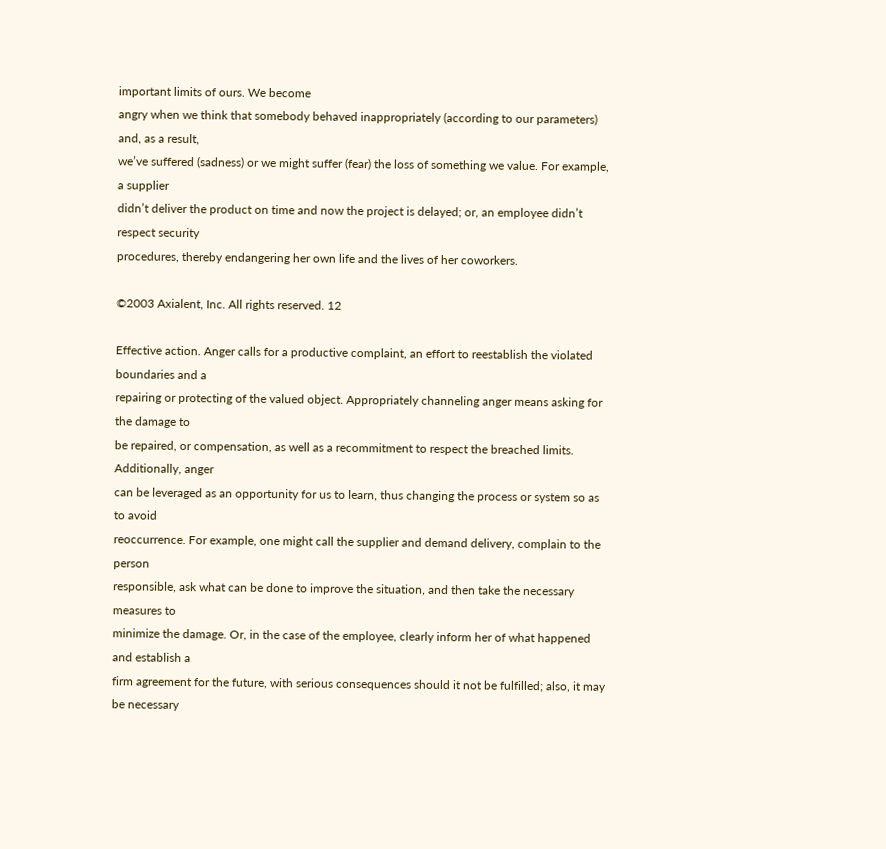important limits of ours. We become
angry when we think that somebody behaved inappropriately (according to our parameters) and, as a result,
we’ve suffered (sadness) or we might suffer (fear) the loss of something we value. For example, a supplier
didn’t deliver the product on time and now the project is delayed; or, an employee didn’t respect security
procedures, thereby endangering her own life and the lives of her coworkers.

©2003 Axialent, Inc. All rights reserved. 12

Effective action. Anger calls for a productive complaint, an effort to reestablish the violated boundaries and a
repairing or protecting of the valued object. Appropriately channeling anger means asking for the damage to
be repaired, or compensation, as well as a recommitment to respect the breached limits. Additionally, anger
can be leveraged as an opportunity for us to learn, thus changing the process or system so as to avoid
reoccurrence. For example, one might call the supplier and demand delivery, complain to the person
responsible, ask what can be done to improve the situation, and then take the necessary measures to
minimize the damage. Or, in the case of the employee, clearly inform her of what happened and establish a
firm agreement for the future, with serious consequences should it not be fulfilled; also, it may be necessary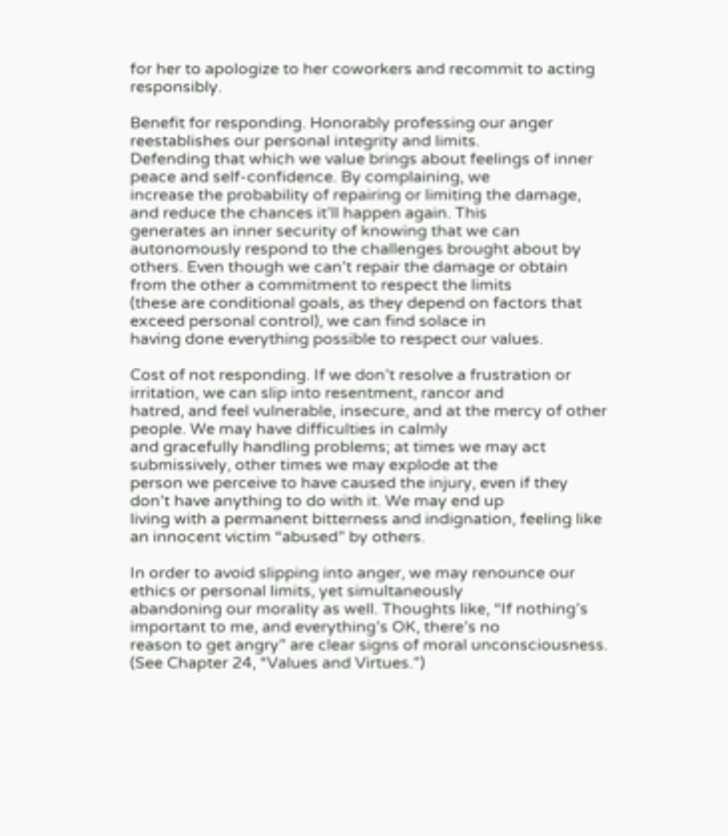for her to apologize to her coworkers and recommit to acting responsibly.

Benefit for responding. Honorably professing our anger reestablishes our personal integrity and limits.
Defending that which we value brings about feelings of inner peace and self-confidence. By complaining, we
increase the probability of repairing or limiting the damage, and reduce the chances it’ll happen again. This
generates an inner security of knowing that we can autonomously respond to the challenges brought about by
others. Even though we can’t repair the damage or obtain from the other a commitment to respect the limits
(these are conditional goals, as they depend on factors that exceed personal control), we can find solace in
having done everything possible to respect our values.

Cost of not responding. If we don’t resolve a frustration or irritation, we can slip into resentment, rancor and
hatred, and feel vulnerable, insecure, and at the mercy of other people. We may have difficulties in calmly
and gracefully handling problems; at times we may act submissively, other times we may explode at the
person we perceive to have caused the injury, even if they don’t have anything to do with it. We may end up
living with a permanent bitterness and indignation, feeling like an innocent victim “abused” by others.

In order to avoid slipping into anger, we may renounce our ethics or personal limits, yet simultaneously
abandoning our morality as well. Thoughts like, “If nothing’s important to me, and everything’s OK, there’s no
reason to get angry” are clear signs of moral unconsciousness. (See Chapter 24, “Values and Virtues.”)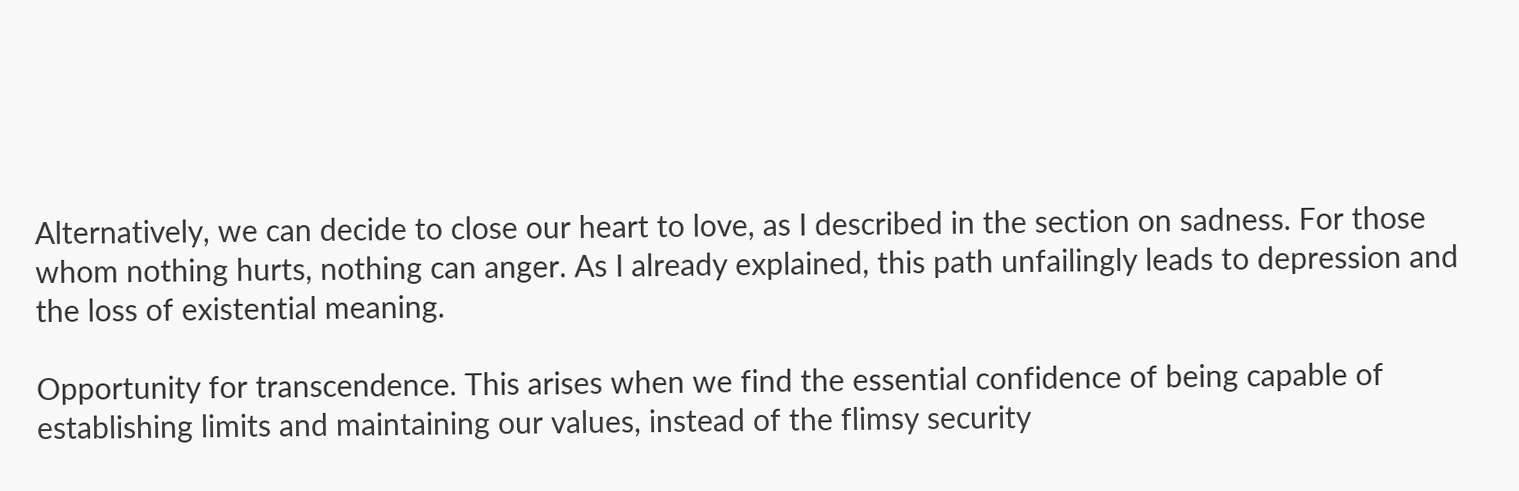Alternatively, we can decide to close our heart to love, as I described in the section on sadness. For those
whom nothing hurts, nothing can anger. As I already explained, this path unfailingly leads to depression and
the loss of existential meaning.

Opportunity for transcendence. This arises when we find the essential confidence of being capable of
establishing limits and maintaining our values, instead of the flimsy security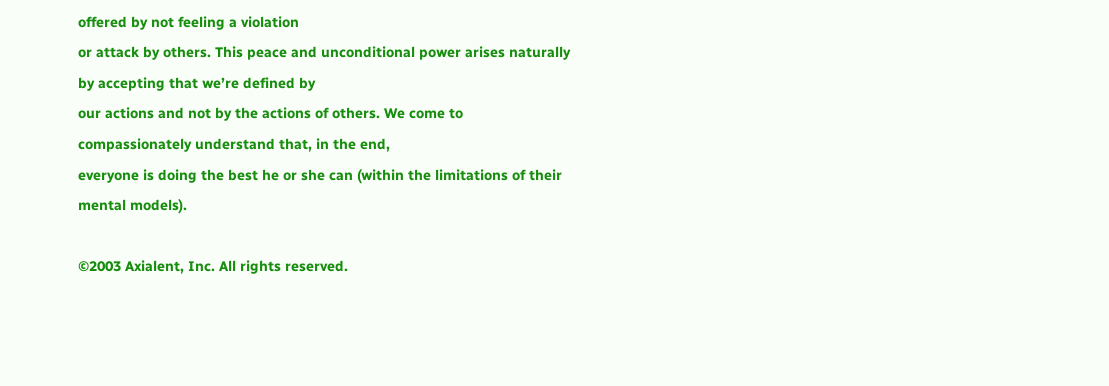offered by not feeling a violation
or attack by others. This peace and unconditional power arises naturally by accepting that we’re defined by
our actions and not by the actions of others. We come to compassionately understand that, in the end,
everyone is doing the best he or she can (within the limitations of their mental models).

©2003 Axialent, Inc. All rights reserved.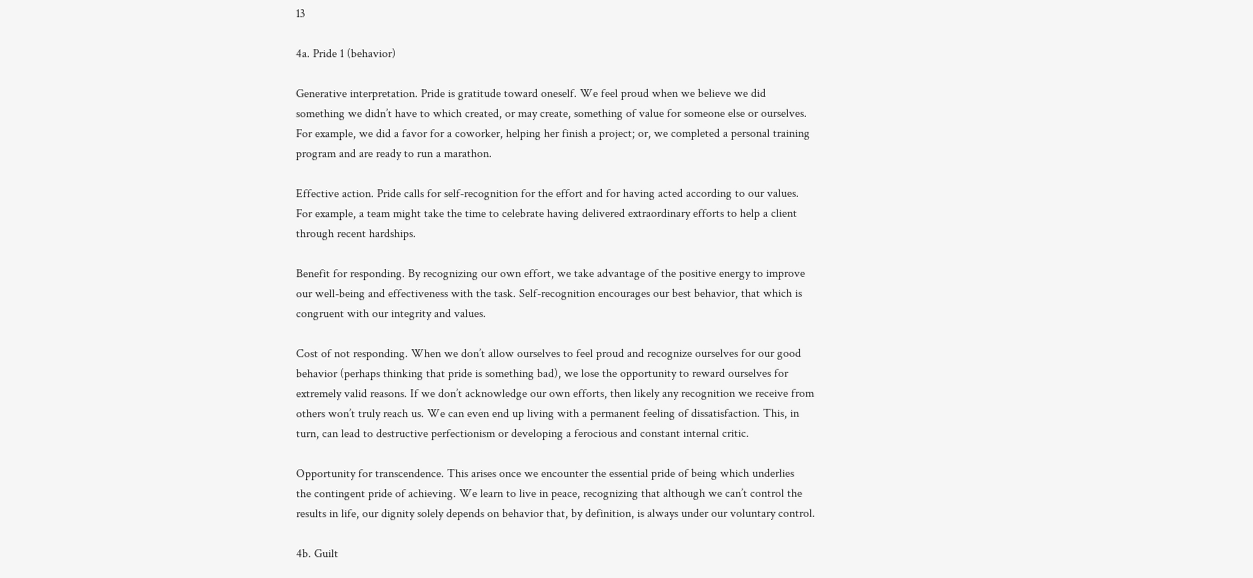13

4a. Pride 1 (behavior)

Generative interpretation. Pride is gratitude toward oneself. We feel proud when we believe we did
something we didn’t have to which created, or may create, something of value for someone else or ourselves.
For example, we did a favor for a coworker, helping her finish a project; or, we completed a personal training
program and are ready to run a marathon.

Effective action. Pride calls for self-recognition for the effort and for having acted according to our values.
For example, a team might take the time to celebrate having delivered extraordinary efforts to help a client
through recent hardships.

Benefit for responding. By recognizing our own effort, we take advantage of the positive energy to improve
our well-being and effectiveness with the task. Self-recognition encourages our best behavior, that which is
congruent with our integrity and values.

Cost of not responding. When we don’t allow ourselves to feel proud and recognize ourselves for our good
behavior (perhaps thinking that pride is something bad), we lose the opportunity to reward ourselves for
extremely valid reasons. If we don’t acknowledge our own efforts, then likely any recognition we receive from
others won’t truly reach us. We can even end up living with a permanent feeling of dissatisfaction. This, in
turn, can lead to destructive perfectionism or developing a ferocious and constant internal critic.

Opportunity for transcendence. This arises once we encounter the essential pride of being which underlies
the contingent pride of achieving. We learn to live in peace, recognizing that although we can’t control the
results in life, our dignity solely depends on behavior that, by definition, is always under our voluntary control.

4b. Guilt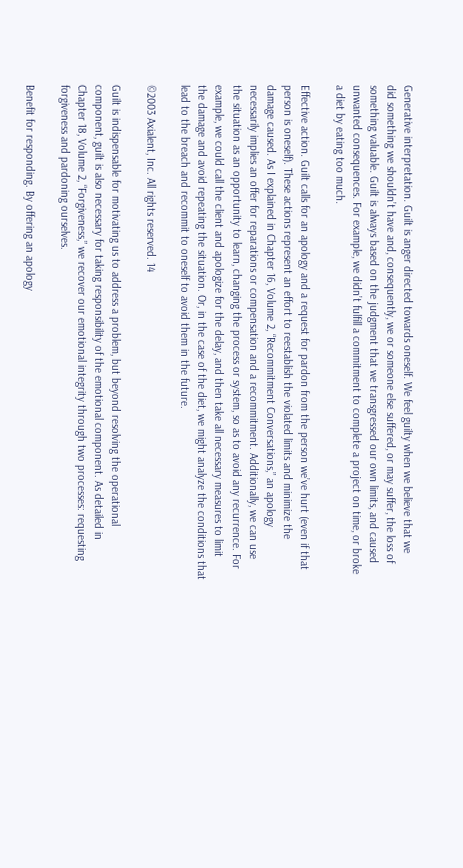Generative interpretation. Guilt is anger directed towards oneself. We feel guilty when we believe that we
did something we shouldn’t have and, consequently, we or someone else suffered, or may suffer, the loss of
something valuable. Guilt is always based on the judgment that we transgressed our own limits, and caused
unwanted consequences. For example, we didn’t fulfill a commitment to complete a project on time, or broke
a diet by eating too much.

Effective action. Guilt calls for an apology and a request for pardon from the person we’ve hurt (even if that
person is oneself). These actions represent an effort to reestablish the violated limits and minimize the
damage caused. As I explained in Chapter 16, Volume 2, “Recommitment Conversations,” an apology
necessarily implies an offer for reparations or compensation and a recommitment. Additionally, we can use
the situation as an opportunity to learn, changing the process or system, so as to avoid any recurrence. For
example, we could call the client and apologize for the delay, and then take all necessary measures to limit
the damage and avoid repeating the situation. Or, in the case of the diet, we might analyze the conditions that
lead to the breach and recommit to oneself to avoid them in the future.

©2003 Axialent, Inc. All rights reserved. 14

Guilt is indispensable for motivating us to address a problem, but beyond resolving the operational
component, guilt is also necessary for taking responsibility of the emotional component. As detailed in
Chapter 18, Volume 2, “Forgiveness,” we recover our emotional integrity through two processes: requesting
forgiveness and pardoning ourselves.

Benefit for responding. By offering an apology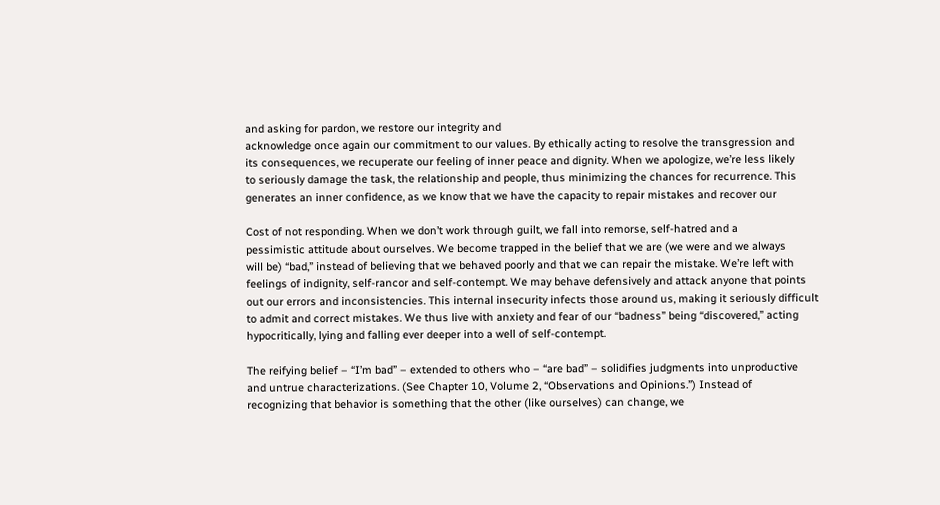and asking for pardon, we restore our integrity and
acknowledge once again our commitment to our values. By ethically acting to resolve the transgression and
its consequences, we recuperate our feeling of inner peace and dignity. When we apologize, we’re less likely
to seriously damage the task, the relationship and people, thus minimizing the chances for recurrence. This
generates an inner confidence, as we know that we have the capacity to repair mistakes and recover our

Cost of not responding. When we don’t work through guilt, we fall into remorse, self-hatred and a
pessimistic attitude about ourselves. We become trapped in the belief that we are (we were and we always
will be) “bad,” instead of believing that we behaved poorly and that we can repair the mistake. We’re left with
feelings of indignity, self-rancor and self-contempt. We may behave defensively and attack anyone that points
out our errors and inconsistencies. This internal insecurity infects those around us, making it seriously difficult
to admit and correct mistakes. We thus live with anxiety and fear of our “badness” being “discovered,” acting
hypocritically, lying and falling ever deeper into a well of self-contempt.

The reifying belief – “I’m bad” – extended to others who – “are bad” – solidifies judgments into unproductive
and untrue characterizations. (See Chapter 10, Volume 2, “Observations and Opinions.”) Instead of
recognizing that behavior is something that the other (like ourselves) can change, we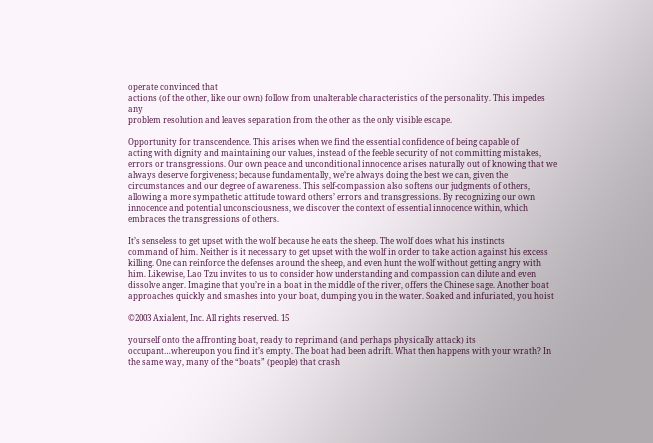operate convinced that
actions (of the other, like our own) follow from unalterable characteristics of the personality. This impedes any
problem resolution and leaves separation from the other as the only visible escape.

Opportunity for transcendence. This arises when we find the essential confidence of being capable of
acting with dignity and maintaining our values, instead of the feeble security of not committing mistakes,
errors or transgressions. Our own peace and unconditional innocence arises naturally out of knowing that we
always deserve forgiveness; because fundamentally, we’re always doing the best we can, given the
circumstances and our degree of awareness. This self-compassion also softens our judgments of others,
allowing a more sympathetic attitude toward others’ errors and transgressions. By recognizing our own
innocence and potential unconsciousness, we discover the context of essential innocence within, which
embraces the transgressions of others.

It’s senseless to get upset with the wolf because he eats the sheep. The wolf does what his instincts
command of him. Neither is it necessary to get upset with the wolf in order to take action against his excess
killing. One can reinforce the defenses around the sheep, and even hunt the wolf without getting angry with
him. Likewise, Lao Tzu invites to us to consider how understanding and compassion can dilute and even
dissolve anger. Imagine that you’re in a boat in the middle of the river, offers the Chinese sage. Another boat
approaches quickly and smashes into your boat, dumping you in the water. Soaked and infuriated, you hoist

©2003 Axialent, Inc. All rights reserved. 15

yourself onto the affronting boat, ready to reprimand (and perhaps physically attack) its
occupant…whereupon you find it’s empty. The boat had been adrift. What then happens with your wrath? In
the same way, many of the “boats” (people) that crash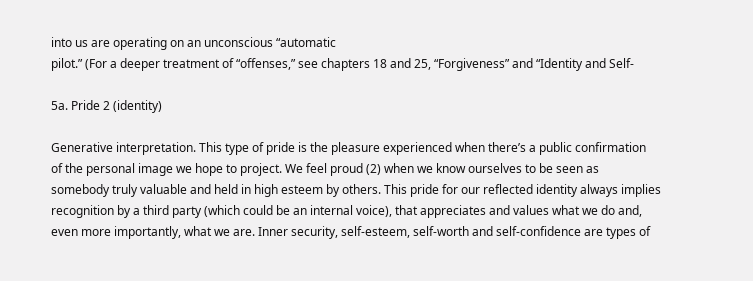into us are operating on an unconscious “automatic
pilot.” (For a deeper treatment of “offenses,” see chapters 18 and 25, “Forgiveness” and “Identity and Self-

5a. Pride 2 (identity)

Generative interpretation. This type of pride is the pleasure experienced when there’s a public confirmation
of the personal image we hope to project. We feel proud (2) when we know ourselves to be seen as
somebody truly valuable and held in high esteem by others. This pride for our reflected identity always implies
recognition by a third party (which could be an internal voice), that appreciates and values what we do and,
even more importantly, what we are. Inner security, self-esteem, self-worth and self-confidence are types of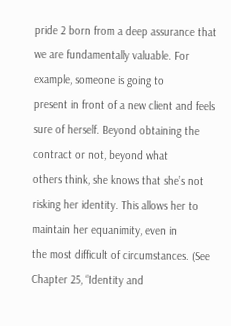pride 2 born from a deep assurance that we are fundamentally valuable. For example, someone is going to
present in front of a new client and feels sure of herself. Beyond obtaining the contract or not, beyond what
others think, she knows that she’s not risking her identity. This allows her to maintain her equanimity, even in
the most difficult of circumstances. (See Chapter 25, “Identity and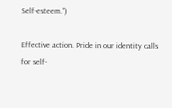Self-esteem.”)

Effective action. Pride in our identity calls for self-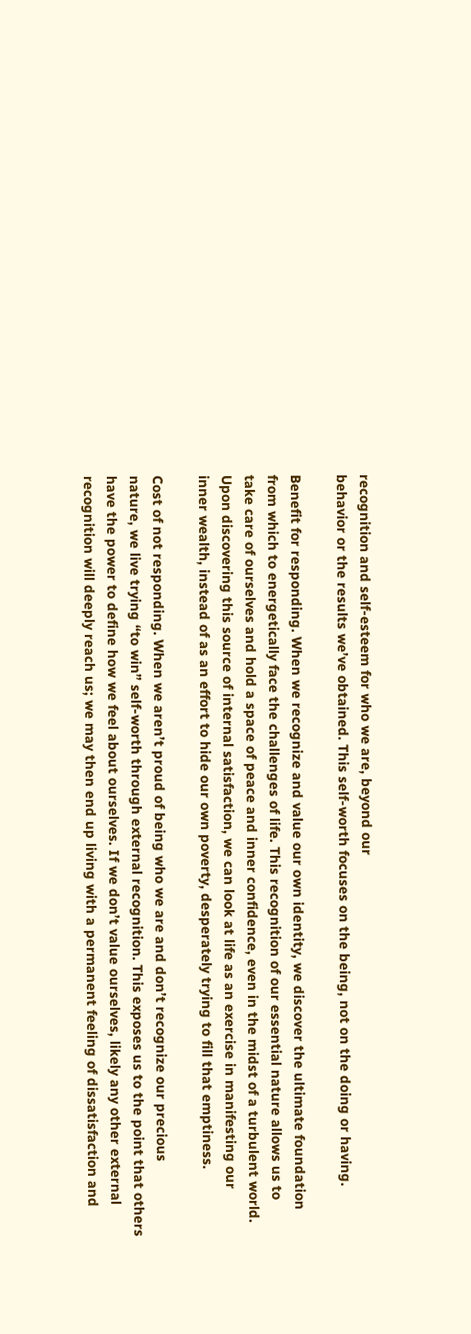recognition and self-esteem for who we are, beyond our
behavior or the results we’ve obtained. This self-worth focuses on the being, not on the doing or having.

Benefit for responding. When we recognize and value our own identity, we discover the ultimate foundation
from which to energetically face the challenges of life. This recognition of our essential nature allows us to
take care of ourselves and hold a space of peace and inner confidence, even in the midst of a turbulent world.
Upon discovering this source of internal satisfaction, we can look at life as an exercise in manifesting our
inner wealth, instead of as an effort to hide our own poverty, desperately trying to fill that emptiness.

Cost of not responding. When we aren’t proud of being who we are and don’t recognize our precious
nature, we live trying “to win” self-worth through external recognition. This exposes us to the point that others
have the power to define how we feel about ourselves. If we don’t value ourselves, likely any other external
recognition will deeply reach us; we may then end up living with a permanent feeling of dissatisfaction and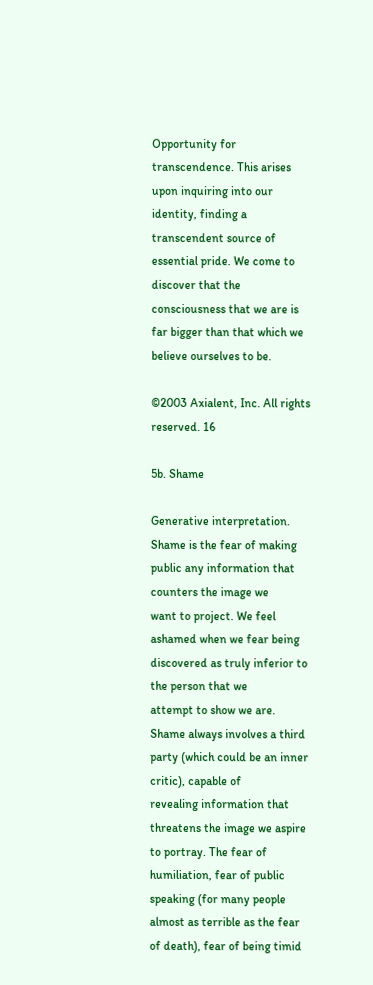Opportunity for transcendence. This arises upon inquiring into our identity, finding a transcendent source of
essential pride. We come to discover that the consciousness that we are is far bigger than that which we
believe ourselves to be.

©2003 Axialent, Inc. All rights reserved. 16

5b. Shame

Generative interpretation. Shame is the fear of making public any information that counters the image we
want to project. We feel ashamed when we fear being discovered as truly inferior to the person that we
attempt to show we are. Shame always involves a third party (which could be an inner critic), capable of
revealing information that threatens the image we aspire to portray. The fear of humiliation, fear of public
speaking (for many people almost as terrible as the fear of death), fear of being timid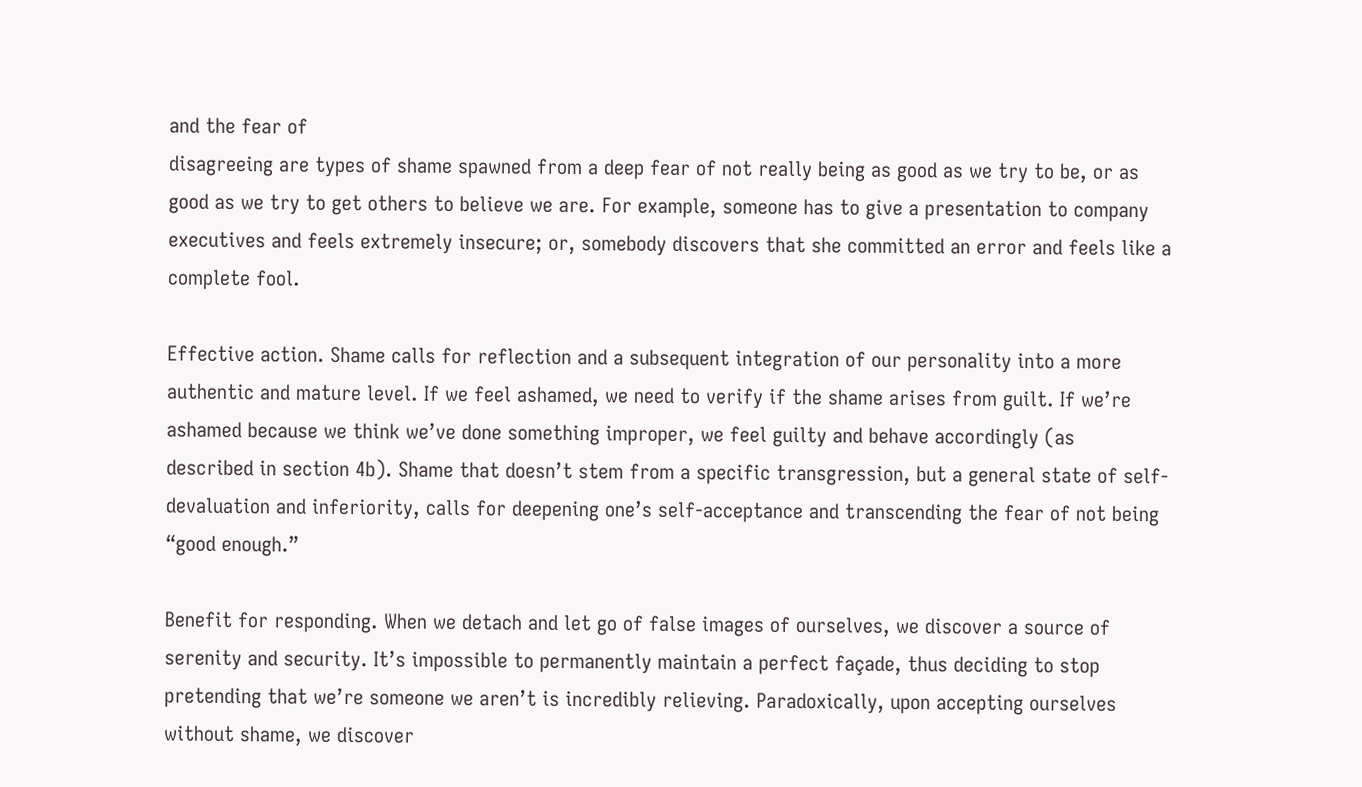and the fear of
disagreeing are types of shame spawned from a deep fear of not really being as good as we try to be, or as
good as we try to get others to believe we are. For example, someone has to give a presentation to company
executives and feels extremely insecure; or, somebody discovers that she committed an error and feels like a
complete fool.

Effective action. Shame calls for reflection and a subsequent integration of our personality into a more
authentic and mature level. If we feel ashamed, we need to verify if the shame arises from guilt. If we’re
ashamed because we think we’ve done something improper, we feel guilty and behave accordingly (as
described in section 4b). Shame that doesn’t stem from a specific transgression, but a general state of self-
devaluation and inferiority, calls for deepening one’s self-acceptance and transcending the fear of not being
“good enough.”

Benefit for responding. When we detach and let go of false images of ourselves, we discover a source of
serenity and security. It’s impossible to permanently maintain a perfect façade, thus deciding to stop
pretending that we’re someone we aren’t is incredibly relieving. Paradoxically, upon accepting ourselves
without shame, we discover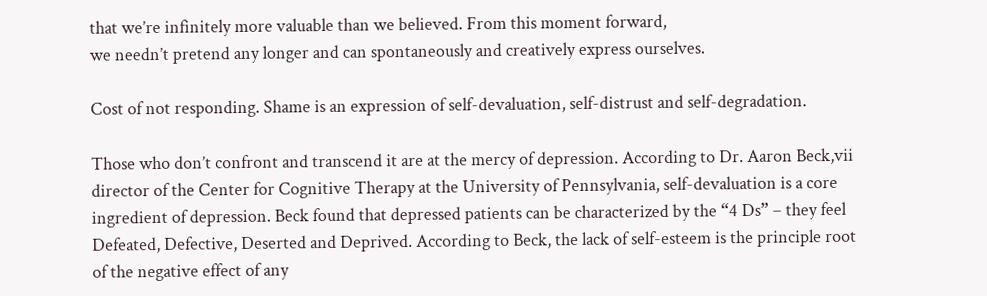that we’re infinitely more valuable than we believed. From this moment forward,
we needn’t pretend any longer and can spontaneously and creatively express ourselves.

Cost of not responding. Shame is an expression of self-devaluation, self-distrust and self-degradation.

Those who don’t confront and transcend it are at the mercy of depression. According to Dr. Aaron Beck,vii
director of the Center for Cognitive Therapy at the University of Pennsylvania, self-devaluation is a core
ingredient of depression. Beck found that depressed patients can be characterized by the “4 Ds” – they feel
Defeated, Defective, Deserted and Deprived. According to Beck, the lack of self-esteem is the principle root
of the negative effect of any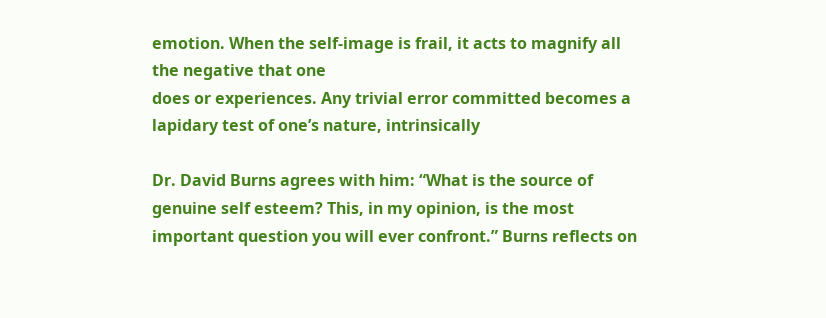emotion. When the self-image is frail, it acts to magnify all the negative that one
does or experiences. Any trivial error committed becomes a lapidary test of one’s nature, intrinsically

Dr. David Burns agrees with him: “What is the source of genuine self esteem? This, in my opinion, is the most
important question you will ever confront.” Burns reflects on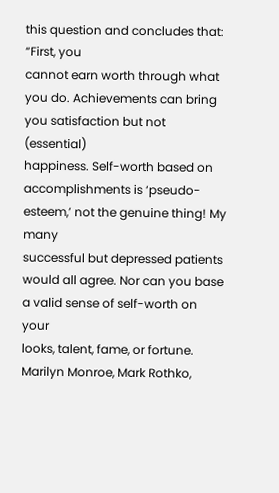this question and concludes that: “First, you
cannot earn worth through what you do. Achievements can bring you satisfaction but not (essential)
happiness. Self-worth based on accomplishments is ‘pseudo-esteem,’ not the genuine thing! My many
successful but depressed patients would all agree. Nor can you base a valid sense of self-worth on your
looks, talent, fame, or fortune. Marilyn Monroe, Mark Rothko,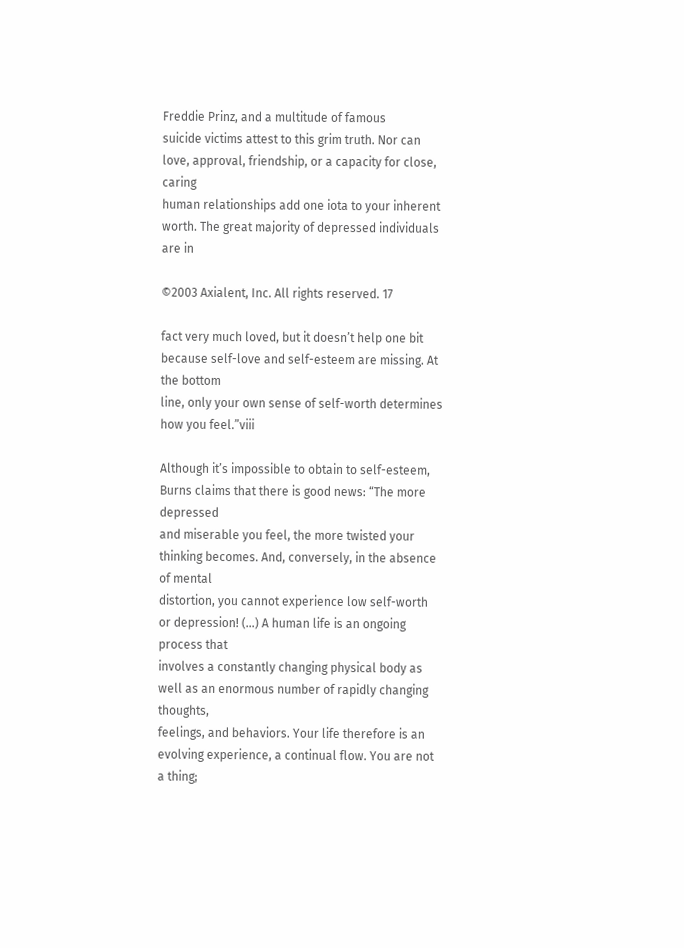Freddie Prinz, and a multitude of famous
suicide victims attest to this grim truth. Nor can love, approval, friendship, or a capacity for close, caring
human relationships add one iota to your inherent worth. The great majority of depressed individuals are in

©2003 Axialent, Inc. All rights reserved. 17

fact very much loved, but it doesn’t help one bit because self-love and self-esteem are missing. At the bottom
line, only your own sense of self-worth determines how you feel.”viii

Although it’s impossible to obtain to self-esteem, Burns claims that there is good news: “The more depressed
and miserable you feel, the more twisted your thinking becomes. And, conversely, in the absence of mental
distortion, you cannot experience low self-worth or depression! (…) A human life is an ongoing process that
involves a constantly changing physical body as well as an enormous number of rapidly changing thoughts,
feelings, and behaviors. Your life therefore is an evolving experience, a continual flow. You are not a thing;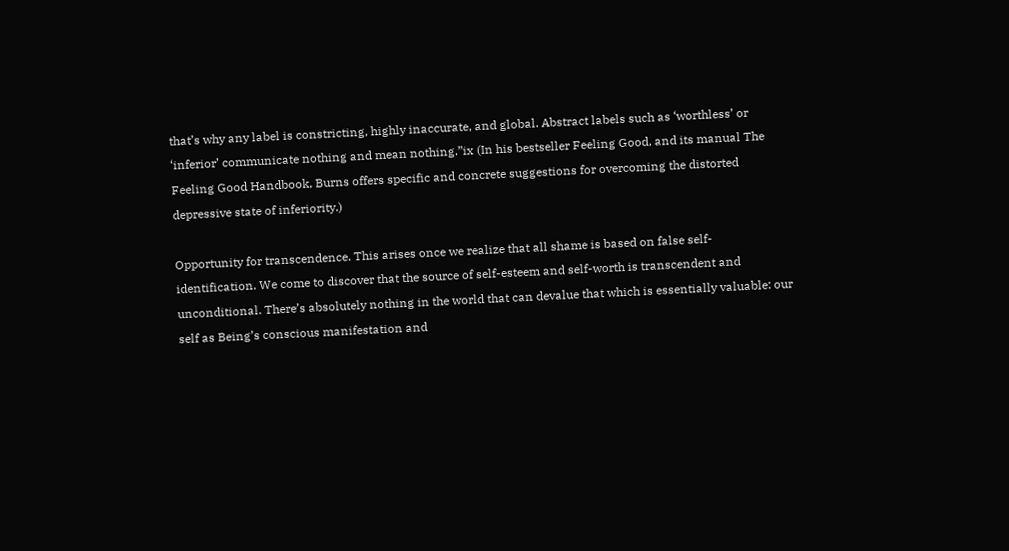that’s why any label is constricting, highly inaccurate, and global. Abstract labels such as ‘worthless’ or
‘inferior’ communicate nothing and mean nothing.”ix (In his bestseller Feeling Good, and its manual The
Feeling Good Handbook, Burns offers specific and concrete suggestions for overcoming the distorted
depressive state of inferiority.)

Opportunity for transcendence. This arises once we realize that all shame is based on false self-
identification. We come to discover that the source of self-esteem and self-worth is transcendent and
unconditional. There’s absolutely nothing in the world that can devalue that which is essentially valuable: our
self as Being’s conscious manifestation and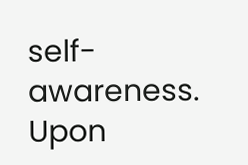self-awareness. Upon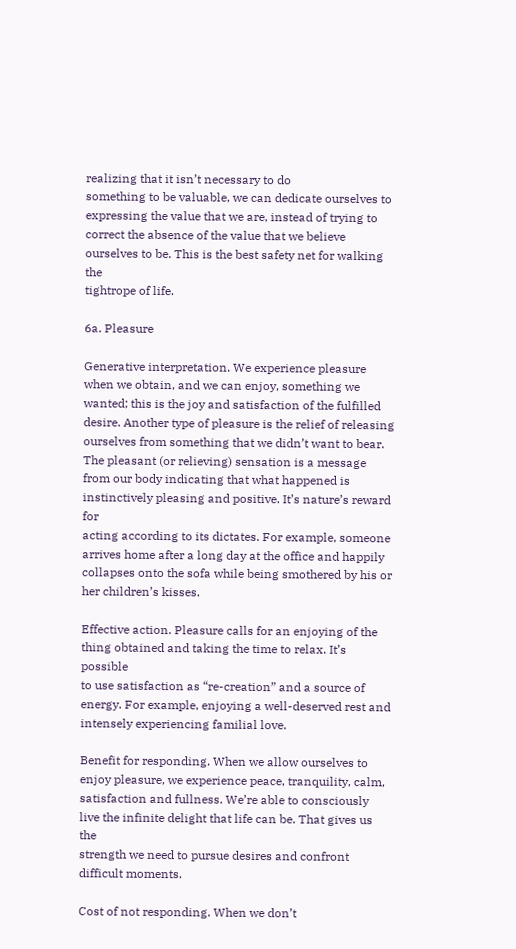realizing that it isn’t necessary to do
something to be valuable, we can dedicate ourselves to expressing the value that we are, instead of trying to
correct the absence of the value that we believe ourselves to be. This is the best safety net for walking the
tightrope of life.

6a. Pleasure

Generative interpretation. We experience pleasure when we obtain, and we can enjoy, something we
wanted; this is the joy and satisfaction of the fulfilled desire. Another type of pleasure is the relief of releasing
ourselves from something that we didn’t want to bear. The pleasant (or relieving) sensation is a message
from our body indicating that what happened is instinctively pleasing and positive. It’s nature’s reward for
acting according to its dictates. For example, someone arrives home after a long day at the office and happily
collapses onto the sofa while being smothered by his or her children’s kisses.

Effective action. Pleasure calls for an enjoying of the thing obtained and taking the time to relax. It’s possible
to use satisfaction as “re-creation” and a source of energy. For example, enjoying a well-deserved rest and
intensely experiencing familial love.

Benefit for responding. When we allow ourselves to enjoy pleasure, we experience peace, tranquility, calm,
satisfaction and fullness. We’re able to consciously live the infinite delight that life can be. That gives us the
strength we need to pursue desires and confront difficult moments.

Cost of not responding. When we don’t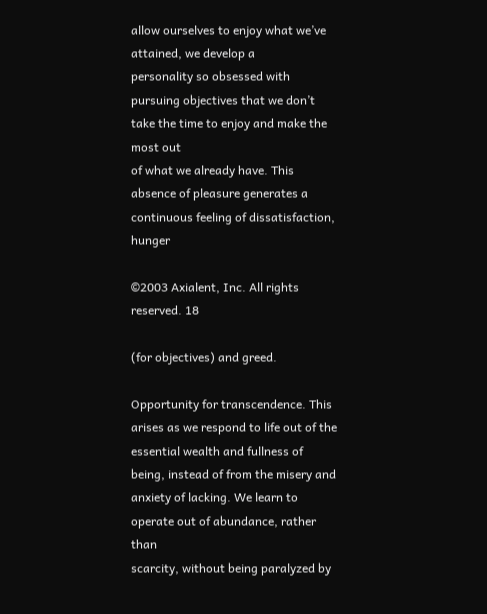allow ourselves to enjoy what we’ve attained, we develop a
personality so obsessed with pursuing objectives that we don’t take the time to enjoy and make the most out
of what we already have. This absence of pleasure generates a continuous feeling of dissatisfaction, hunger

©2003 Axialent, Inc. All rights reserved. 18

(for objectives) and greed.

Opportunity for transcendence. This arises as we respond to life out of the essential wealth and fullness of
being, instead of from the misery and anxiety of lacking. We learn to operate out of abundance, rather than
scarcity, without being paralyzed by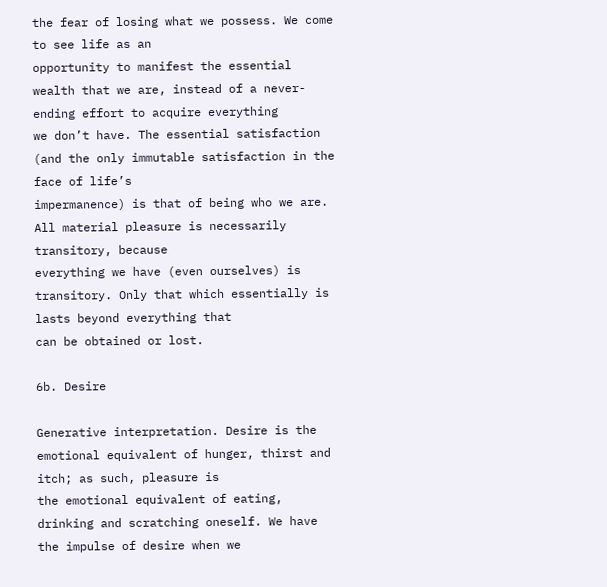the fear of losing what we possess. We come to see life as an
opportunity to manifest the essential wealth that we are, instead of a never-ending effort to acquire everything
we don’t have. The essential satisfaction (and the only immutable satisfaction in the face of life’s
impermanence) is that of being who we are. All material pleasure is necessarily transitory, because
everything we have (even ourselves) is transitory. Only that which essentially is lasts beyond everything that
can be obtained or lost.

6b. Desire

Generative interpretation. Desire is the emotional equivalent of hunger, thirst and itch; as such, pleasure is
the emotional equivalent of eating, drinking and scratching oneself. We have the impulse of desire when we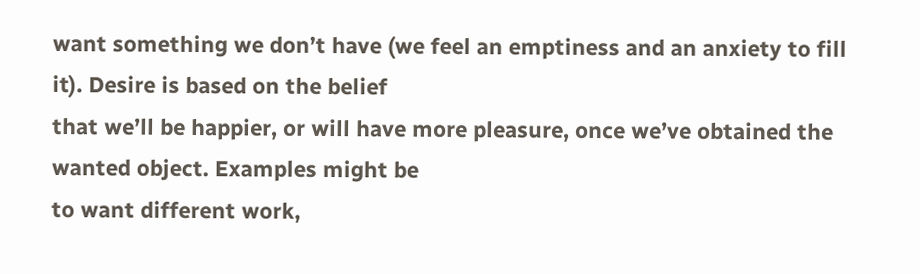want something we don’t have (we feel an emptiness and an anxiety to fill it). Desire is based on the belief
that we’ll be happier, or will have more pleasure, once we’ve obtained the wanted object. Examples might be
to want different work,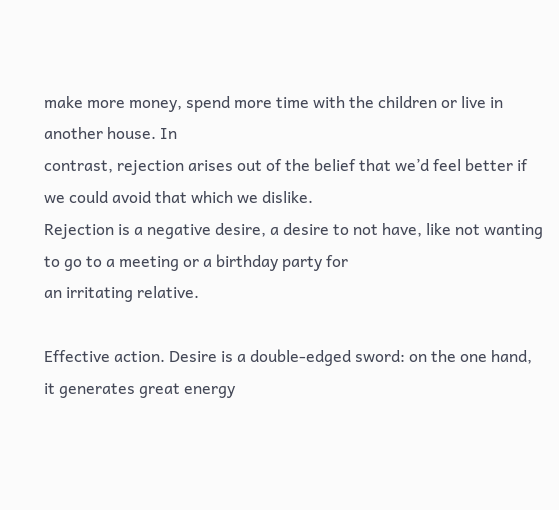make more money, spend more time with the children or live in another house. In
contrast, rejection arises out of the belief that we’d feel better if we could avoid that which we dislike.
Rejection is a negative desire, a desire to not have, like not wanting to go to a meeting or a birthday party for
an irritating relative.

Effective action. Desire is a double-edged sword: on the one hand, it generates great energy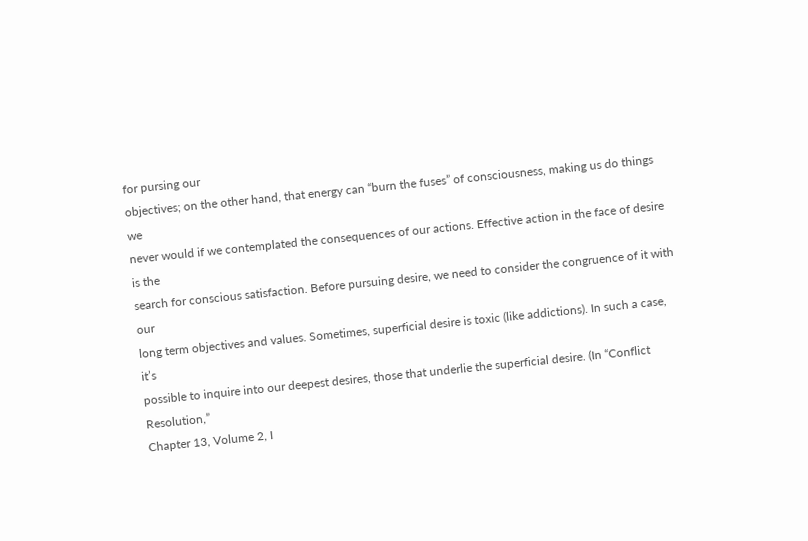for pursing our
objectives; on the other hand, that energy can “burn the fuses” of consciousness, making us do things we
never would if we contemplated the consequences of our actions. Effective action in the face of desire is the
search for conscious satisfaction. Before pursuing desire, we need to consider the congruence of it with our
long term objectives and values. Sometimes, superficial desire is toxic (like addictions). In such a case, it’s
possible to inquire into our deepest desires, those that underlie the superficial desire. (In “Conflict Resolution,”
Chapter 13, Volume 2, I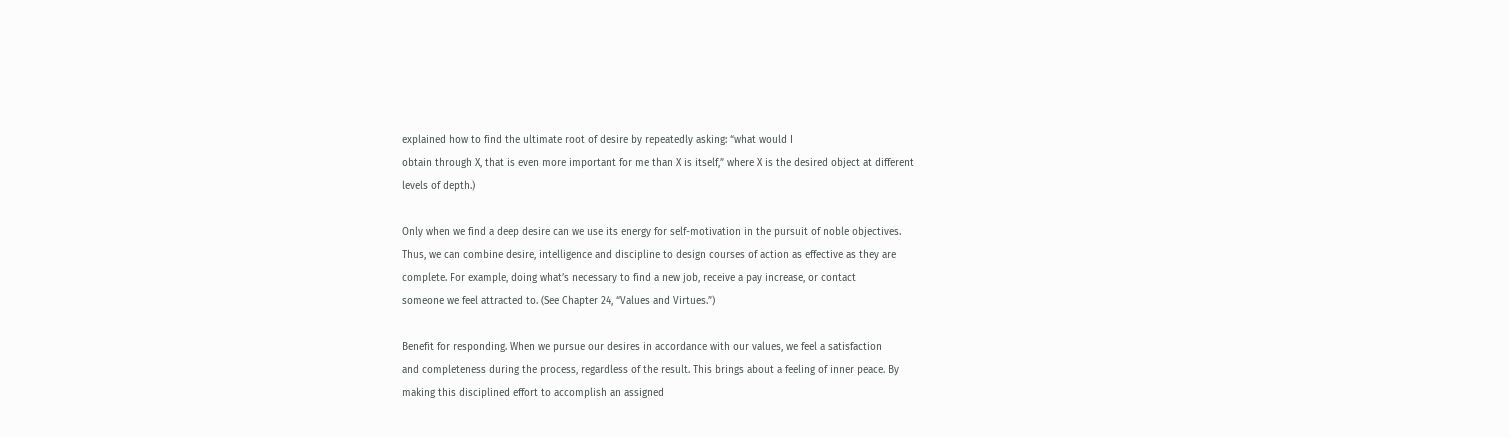explained how to find the ultimate root of desire by repeatedly asking: “what would I
obtain through X, that is even more important for me than X is itself,” where X is the desired object at different
levels of depth.)

Only when we find a deep desire can we use its energy for self-motivation in the pursuit of noble objectives.
Thus, we can combine desire, intelligence and discipline to design courses of action as effective as they are
complete. For example, doing what’s necessary to find a new job, receive a pay increase, or contact
someone we feel attracted to. (See Chapter 24, “Values and Virtues.”)

Benefit for responding. When we pursue our desires in accordance with our values, we feel a satisfaction
and completeness during the process, regardless of the result. This brings about a feeling of inner peace. By
making this disciplined effort to accomplish an assigned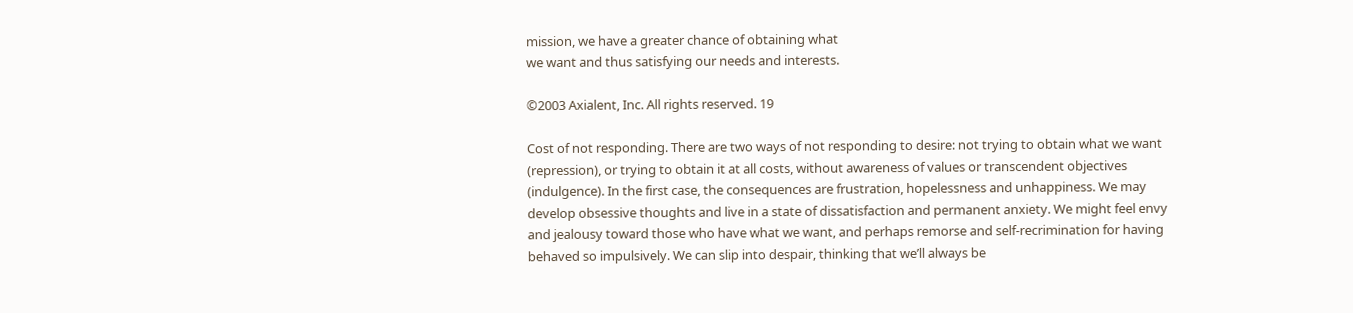mission, we have a greater chance of obtaining what
we want and thus satisfying our needs and interests.

©2003 Axialent, Inc. All rights reserved. 19

Cost of not responding. There are two ways of not responding to desire: not trying to obtain what we want
(repression), or trying to obtain it at all costs, without awareness of values or transcendent objectives
(indulgence). In the first case, the consequences are frustration, hopelessness and unhappiness. We may
develop obsessive thoughts and live in a state of dissatisfaction and permanent anxiety. We might feel envy
and jealousy toward those who have what we want, and perhaps remorse and self-recrimination for having
behaved so impulsively. We can slip into despair, thinking that we’ll always be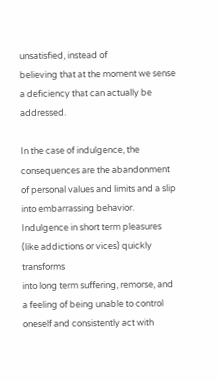unsatisfied, instead of
believing that at the moment we sense a deficiency that can actually be addressed.

In the case of indulgence, the consequences are the abandonment of personal values and limits and a slip
into embarrassing behavior. Indulgence in short term pleasures (like addictions or vices) quickly transforms
into long term suffering, remorse, and a feeling of being unable to control oneself and consistently act with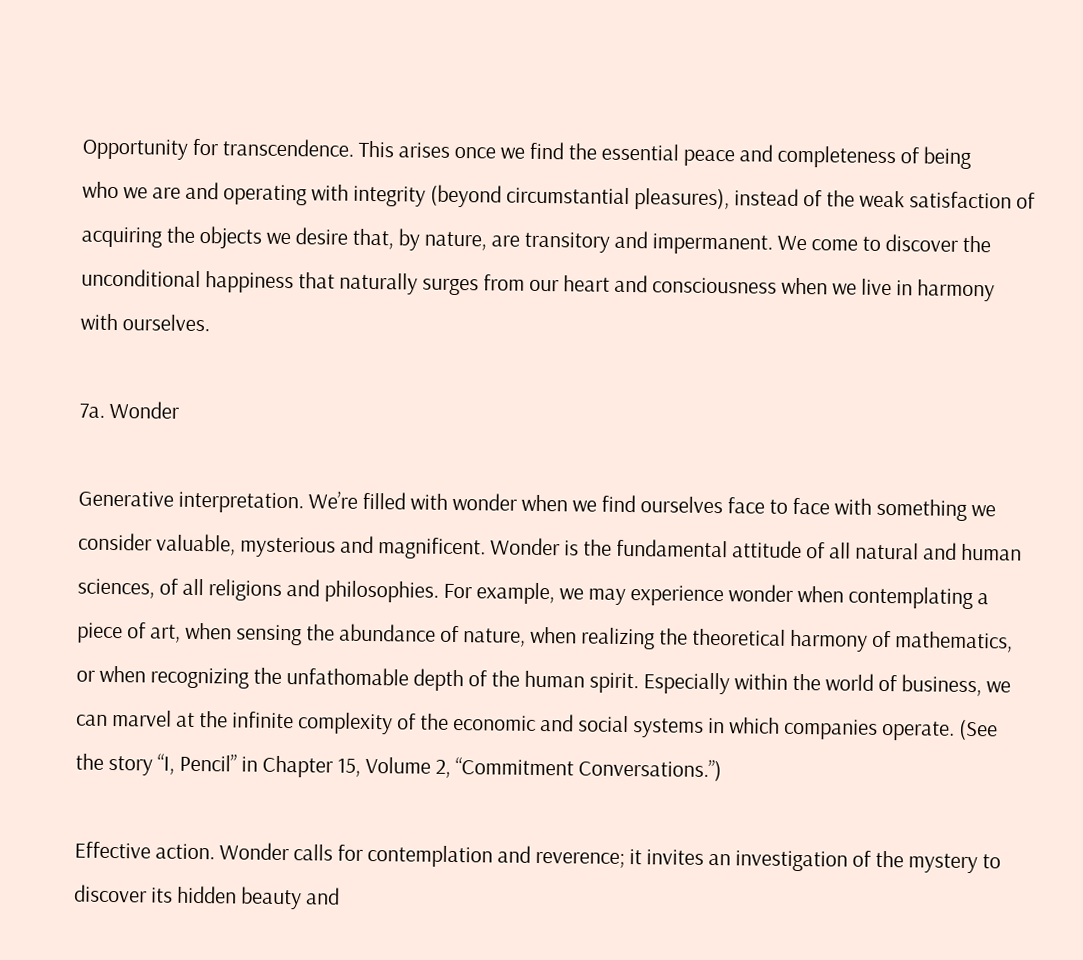Opportunity for transcendence. This arises once we find the essential peace and completeness of being
who we are and operating with integrity (beyond circumstantial pleasures), instead of the weak satisfaction of
acquiring the objects we desire that, by nature, are transitory and impermanent. We come to discover the
unconditional happiness that naturally surges from our heart and consciousness when we live in harmony
with ourselves.

7a. Wonder

Generative interpretation. We’re filled with wonder when we find ourselves face to face with something we
consider valuable, mysterious and magnificent. Wonder is the fundamental attitude of all natural and human
sciences, of all religions and philosophies. For example, we may experience wonder when contemplating a
piece of art, when sensing the abundance of nature, when realizing the theoretical harmony of mathematics,
or when recognizing the unfathomable depth of the human spirit. Especially within the world of business, we
can marvel at the infinite complexity of the economic and social systems in which companies operate. (See
the story “I, Pencil” in Chapter 15, Volume 2, “Commitment Conversations.”)

Effective action. Wonder calls for contemplation and reverence; it invites an investigation of the mystery to
discover its hidden beauty and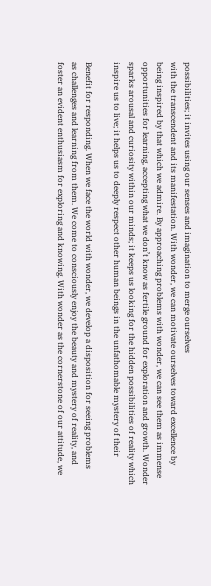possibilities; it invites using our senses and imagination to merge ourselves
with the transcendent and its manifestation. With wonder, we can motivate ourselves toward excellence by
being inspired by that which we admire. By approaching problems with wonder, we can see them as immense
opportunities for learning, accepting what we don’t know as fertile ground for exploration and growth. Wonder
sparks arousal and curiosity within our minds; it keeps us looking for the hidden possibilities of reality which
inspire us to live; it helps us to deeply respect other human beings in the unfathomable mystery of their

Benefit for responding. When we face the world with wonder, we develop a disposition for seeing problems
as challenges and learning from them. We come to consciously enjoy the beauty and mystery of reality, and
foster an evident enthusiasm for exploring and knowing. With wonder as the cornerstone of our attitude, we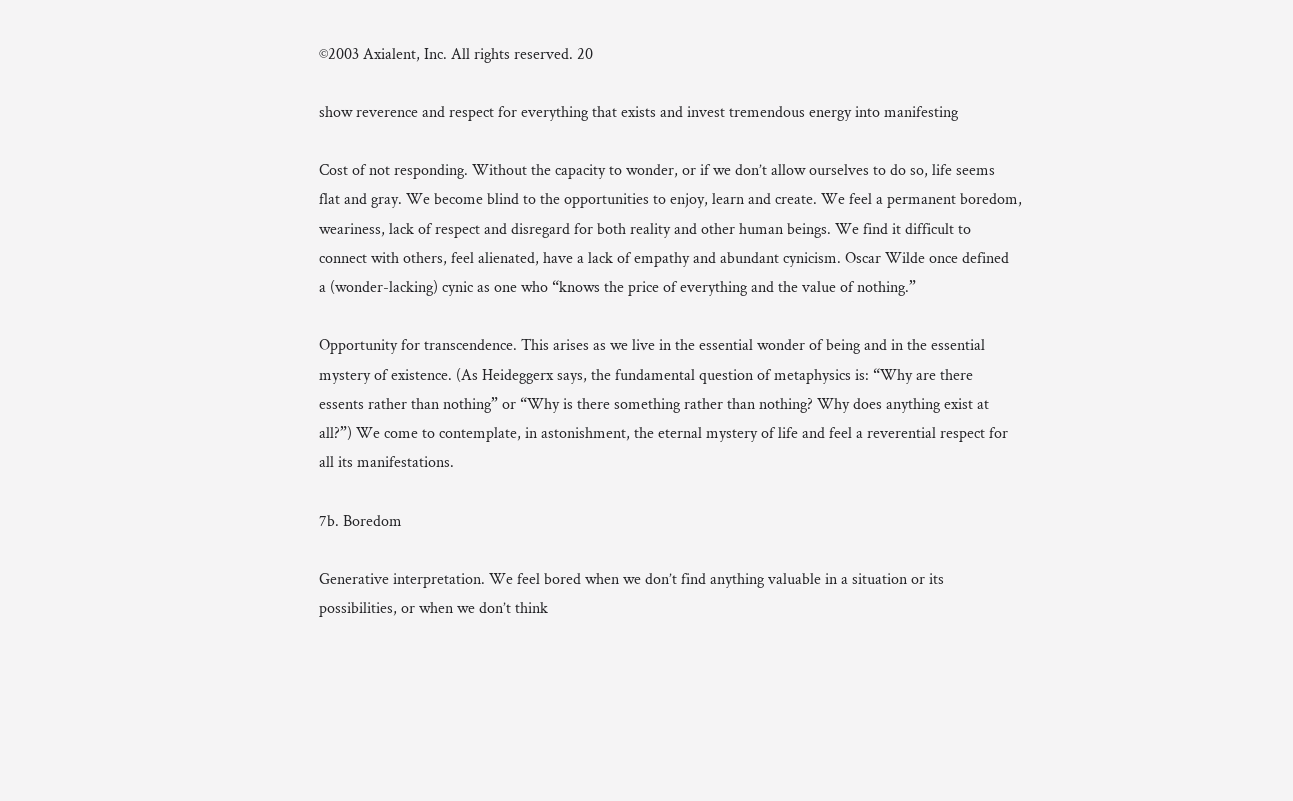©2003 Axialent, Inc. All rights reserved. 20

show reverence and respect for everything that exists and invest tremendous energy into manifesting

Cost of not responding. Without the capacity to wonder, or if we don’t allow ourselves to do so, life seems
flat and gray. We become blind to the opportunities to enjoy, learn and create. We feel a permanent boredom,
weariness, lack of respect and disregard for both reality and other human beings. We find it difficult to
connect with others, feel alienated, have a lack of empathy and abundant cynicism. Oscar Wilde once defined
a (wonder-lacking) cynic as one who “knows the price of everything and the value of nothing.”

Opportunity for transcendence. This arises as we live in the essential wonder of being and in the essential
mystery of existence. (As Heideggerx says, the fundamental question of metaphysics is: “Why are there
essents rather than nothing” or “Why is there something rather than nothing? Why does anything exist at
all?”) We come to contemplate, in astonishment, the eternal mystery of life and feel a reverential respect for
all its manifestations.

7b. Boredom

Generative interpretation. We feel bored when we don’t find anything valuable in a situation or its
possibilities, or when we don’t think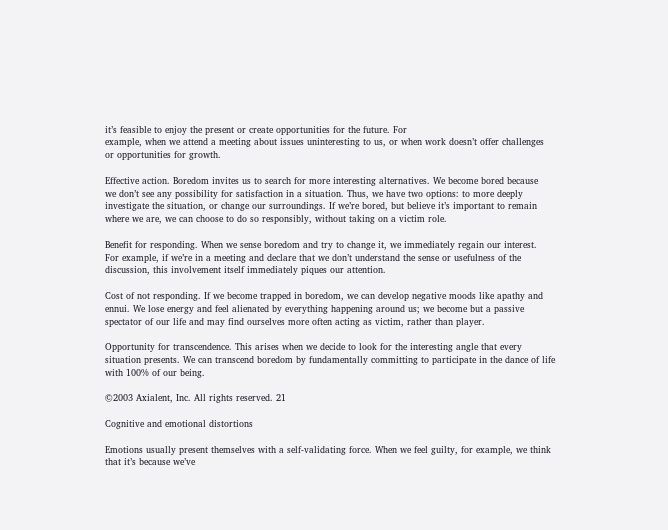it’s feasible to enjoy the present or create opportunities for the future. For
example, when we attend a meeting about issues uninteresting to us, or when work doesn’t offer challenges
or opportunities for growth.

Effective action. Boredom invites us to search for more interesting alternatives. We become bored because
we don’t see any possibility for satisfaction in a situation. Thus, we have two options: to more deeply
investigate the situation, or change our surroundings. If we’re bored, but believe it’s important to remain
where we are, we can choose to do so responsibly, without taking on a victim role.

Benefit for responding. When we sense boredom and try to change it, we immediately regain our interest.
For example, if we’re in a meeting and declare that we don’t understand the sense or usefulness of the
discussion, this involvement itself immediately piques our attention.

Cost of not responding. If we become trapped in boredom, we can develop negative moods like apathy and
ennui. We lose energy and feel alienated by everything happening around us; we become but a passive
spectator of our life and may find ourselves more often acting as victim, rather than player.

Opportunity for transcendence. This arises when we decide to look for the interesting angle that every
situation presents. We can transcend boredom by fundamentally committing to participate in the dance of life
with 100% of our being.

©2003 Axialent, Inc. All rights reserved. 21

Cognitive and emotional distortions

Emotions usually present themselves with a self-validating force. When we feel guilty, for example, we think
that it’s because we’ve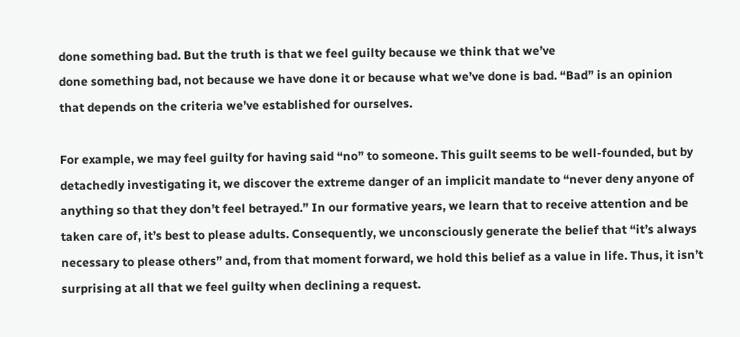done something bad. But the truth is that we feel guilty because we think that we’ve
done something bad, not because we have done it or because what we’ve done is bad. “Bad” is an opinion
that depends on the criteria we’ve established for ourselves.

For example, we may feel guilty for having said “no” to someone. This guilt seems to be well-founded, but by
detachedly investigating it, we discover the extreme danger of an implicit mandate to “never deny anyone of
anything so that they don’t feel betrayed.” In our formative years, we learn that to receive attention and be
taken care of, it’s best to please adults. Consequently, we unconsciously generate the belief that “it’s always
necessary to please others” and, from that moment forward, we hold this belief as a value in life. Thus, it isn’t
surprising at all that we feel guilty when declining a request.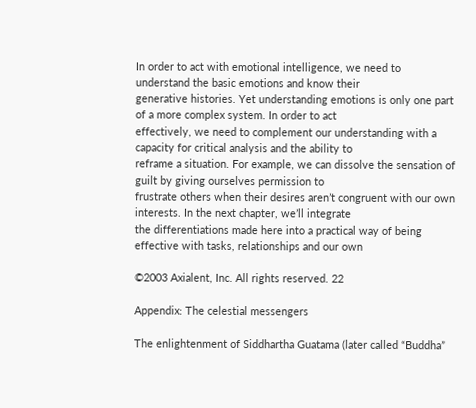In order to act with emotional intelligence, we need to understand the basic emotions and know their
generative histories. Yet understanding emotions is only one part of a more complex system. In order to act
effectively, we need to complement our understanding with a capacity for critical analysis and the ability to
reframe a situation. For example, we can dissolve the sensation of guilt by giving ourselves permission to
frustrate others when their desires aren’t congruent with our own interests. In the next chapter, we’ll integrate
the differentiations made here into a practical way of being effective with tasks, relationships and our own

©2003 Axialent, Inc. All rights reserved. 22

Appendix: The celestial messengers

The enlightenment of Siddhartha Guatama (later called “Buddha”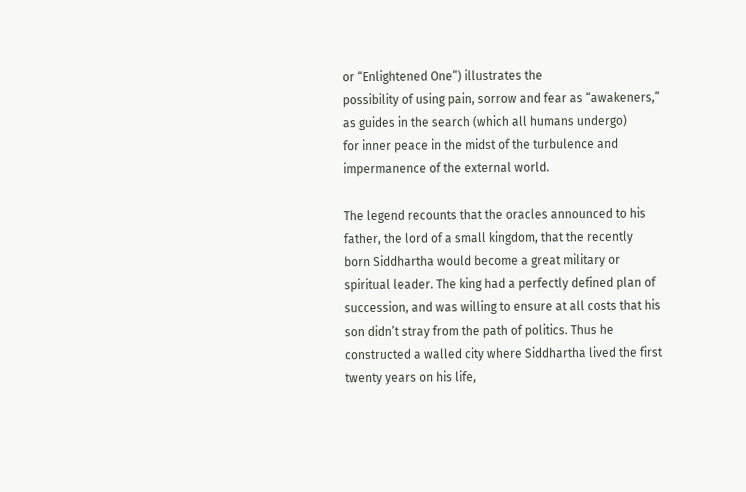or “Enlightened One”) illustrates the
possibility of using pain, sorrow and fear as “awakeners,” as guides in the search (which all humans undergo)
for inner peace in the midst of the turbulence and impermanence of the external world.

The legend recounts that the oracles announced to his father, the lord of a small kingdom, that the recently
born Siddhartha would become a great military or spiritual leader. The king had a perfectly defined plan of
succession, and was willing to ensure at all costs that his son didn’t stray from the path of politics. Thus he
constructed a walled city where Siddhartha lived the first twenty years on his life,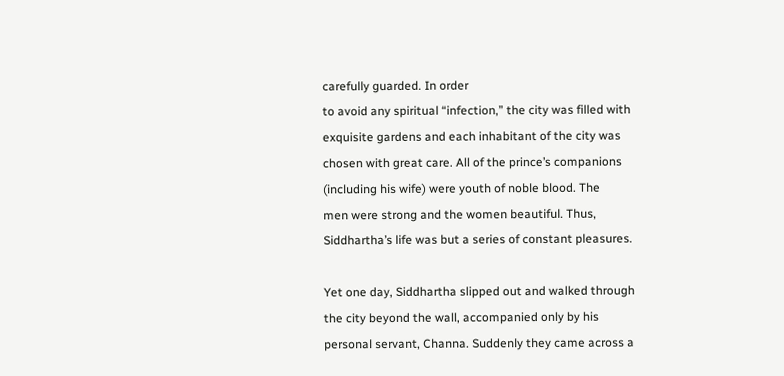carefully guarded. In order
to avoid any spiritual “infection,” the city was filled with exquisite gardens and each inhabitant of the city was
chosen with great care. All of the prince’s companions (including his wife) were youth of noble blood. The
men were strong and the women beautiful. Thus, Siddhartha’s life was but a series of constant pleasures.

Yet one day, Siddhartha slipped out and walked through the city beyond the wall, accompanied only by his
personal servant, Channa. Suddenly they came across a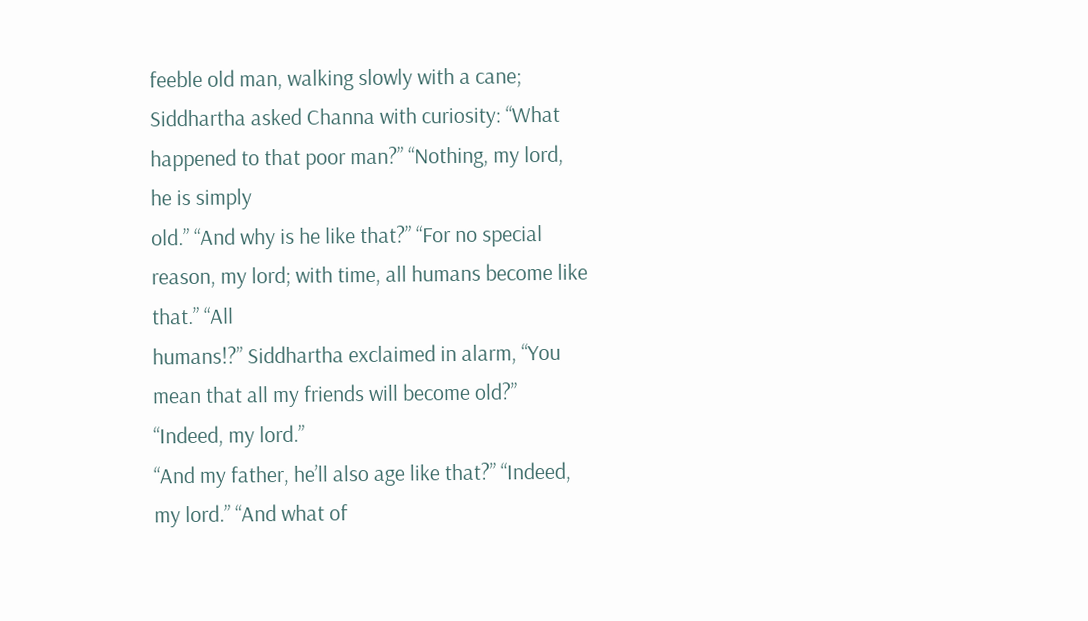feeble old man, walking slowly with a cane;
Siddhartha asked Channa with curiosity: “What happened to that poor man?” “Nothing, my lord, he is simply
old.” “And why is he like that?” “For no special reason, my lord; with time, all humans become like that.” “All
humans!?” Siddhartha exclaimed in alarm, “You mean that all my friends will become old?” “Indeed, my lord.”
“And my father, he’ll also age like that?” “Indeed, my lord.” “And what of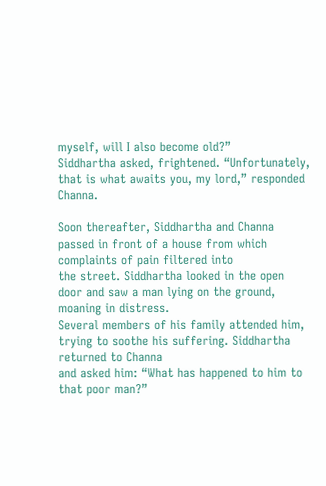myself, will I also become old?”
Siddhartha asked, frightened. “Unfortunately, that is what awaits you, my lord,” responded Channa.

Soon thereafter, Siddhartha and Channa passed in front of a house from which complaints of pain filtered into
the street. Siddhartha looked in the open door and saw a man lying on the ground, moaning in distress.
Several members of his family attended him, trying to soothe his suffering. Siddhartha returned to Channa
and asked him: “What has happened to him to that poor man?”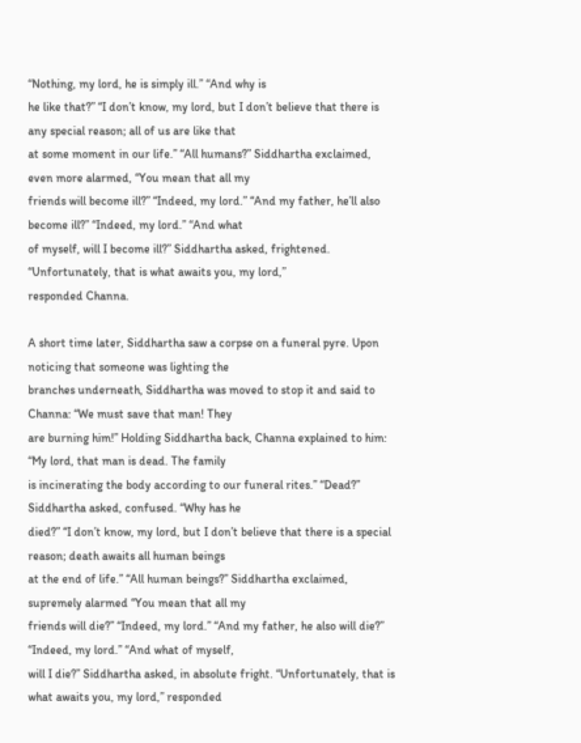“Nothing, my lord, he is simply ill.” “And why is
he like that?” “I don’t know, my lord, but I don’t believe that there is any special reason; all of us are like that
at some moment in our life.” “All humans?” Siddhartha exclaimed, even more alarmed, “You mean that all my
friends will become ill?” “Indeed, my lord.” “And my father, he’ll also become ill?” “Indeed, my lord.” “And what
of myself, will I become ill?” Siddhartha asked, frightened. “Unfortunately, that is what awaits you, my lord,”
responded Channa.

A short time later, Siddhartha saw a corpse on a funeral pyre. Upon noticing that someone was lighting the
branches underneath, Siddhartha was moved to stop it and said to Channa: “We must save that man! They
are burning him!” Holding Siddhartha back, Channa explained to him: “My lord, that man is dead. The family
is incinerating the body according to our funeral rites.” “Dead?” Siddhartha asked, confused. “Why has he
died?” “I don’t know, my lord, but I don’t believe that there is a special reason; death awaits all human beings
at the end of life.” “All human beings?” Siddhartha exclaimed, supremely alarmed “You mean that all my
friends will die?” “Indeed, my lord.” “And my father, he also will die?” “Indeed, my lord.” “And what of myself,
will I die?” Siddhartha asked, in absolute fright. “Unfortunately, that is what awaits you, my lord,” responded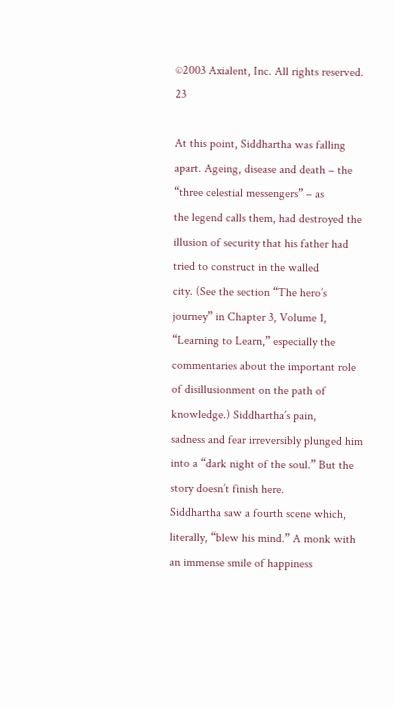©2003 Axialent, Inc. All rights reserved. 23

At this point, Siddhartha was falling apart. Ageing, disease and death – the “three celestial messengers” – as
the legend calls them, had destroyed the illusion of security that his father had tried to construct in the walled
city. (See the section “The hero’s journey” in Chapter 3, Volume 1, “Learning to Learn,” especially the
commentaries about the important role of disillusionment on the path of knowledge.) Siddhartha’s pain,
sadness and fear irreversibly plunged him into a “dark night of the soul.” But the story doesn’t finish here.
Siddhartha saw a fourth scene which, literally, “blew his mind.” A monk with an immense smile of happiness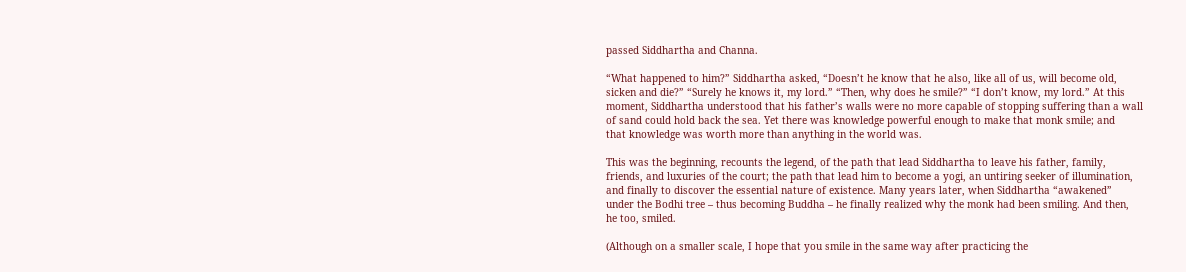passed Siddhartha and Channa.

“What happened to him?” Siddhartha asked, “Doesn’t he know that he also, like all of us, will become old,
sicken and die?” “Surely he knows it, my lord.” “Then, why does he smile?” “I don’t know, my lord.” At this
moment, Siddhartha understood that his father’s walls were no more capable of stopping suffering than a wall
of sand could hold back the sea. Yet there was knowledge powerful enough to make that monk smile; and
that knowledge was worth more than anything in the world was.

This was the beginning, recounts the legend, of the path that lead Siddhartha to leave his father, family,
friends, and luxuries of the court; the path that lead him to become a yogi, an untiring seeker of illumination,
and finally to discover the essential nature of existence. Many years later, when Siddhartha “awakened”
under the Bodhi tree – thus becoming Buddha – he finally realized why the monk had been smiling. And then,
he too, smiled.

(Although on a smaller scale, I hope that you smile in the same way after practicing the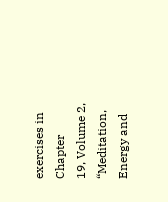exercises in Chapter
19, Volume 2, “Meditation, Energy and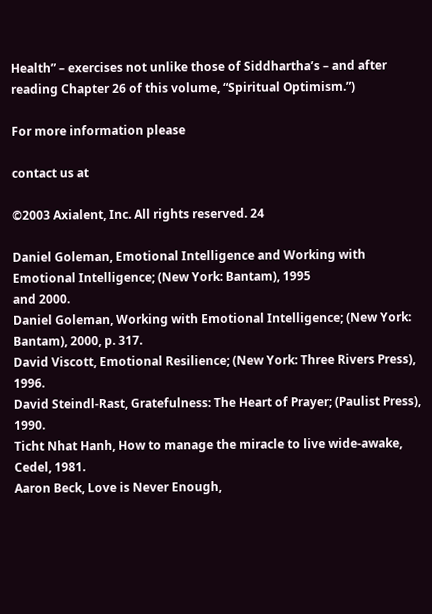Health” – exercises not unlike those of Siddhartha’s – and after
reading Chapter 26 of this volume, “Spiritual Optimism.”)

For more information please

contact us at

©2003 Axialent, Inc. All rights reserved. 24

Daniel Goleman, Emotional Intelligence and Working with Emotional Intelligence; (New York: Bantam), 1995
and 2000.
Daniel Goleman, Working with Emotional Intelligence; (New York: Bantam), 2000, p. 317.
David Viscott, Emotional Resilience; (New York: Three Rivers Press), 1996.
David Steindl-Rast, Gratefulness: The Heart of Prayer; (Paulist Press), 1990.
Ticht Nhat Hanh, How to manage the miracle to live wide-awake, Cedel, 1981.
Aaron Beck, Love is Never Enough,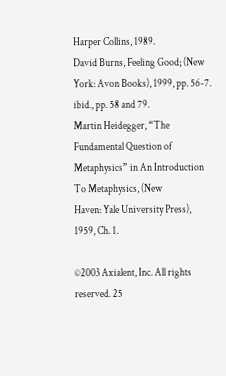Harper Collins, 1989.
David Burns, Feeling Good; (New York: Avon Books), 1999, pp. 56-7.
ibid., pp. 58 and 79.
Martin Heidegger, “The Fundamental Question of Metaphysics” in An Introduction To Metaphysics, (New
Haven: Yale University Press), 1959, Ch. 1.

©2003 Axialent, Inc. All rights reserved. 25